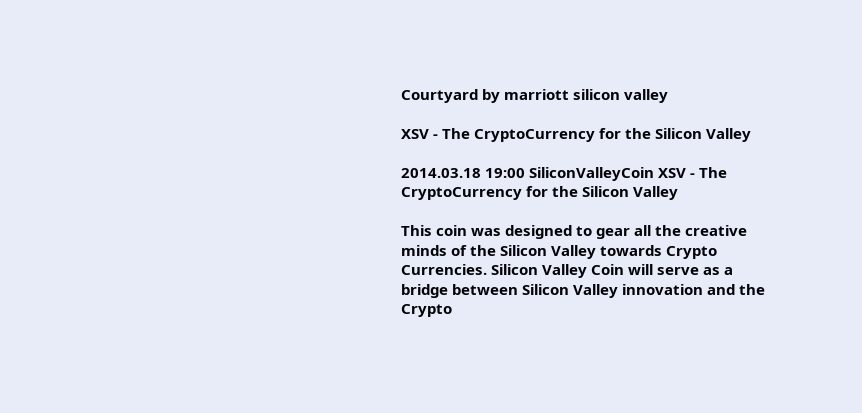Courtyard by marriott silicon valley

XSV - The CryptoCurrency for the Silicon Valley

2014.03.18 19:00 SiliconValleyCoin XSV - The CryptoCurrency for the Silicon Valley

This coin was designed to gear all the creative minds of the Silicon Valley towards Crypto Currencies. Silicon Valley Coin will serve as a bridge between Silicon Valley innovation and the Crypto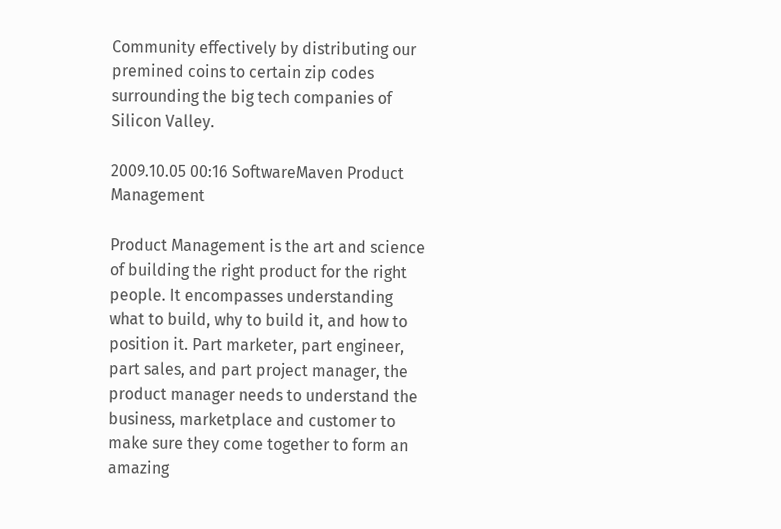Community effectively by distributing our premined coins to certain zip codes surrounding the big tech companies of Silicon Valley.

2009.10.05 00:16 SoftwareMaven Product Management

Product Management is the art and science of building the right product for the right people. It encompasses understanding what to build, why to build it, and how to position it. Part marketer, part engineer, part sales, and part project manager, the product manager needs to understand the business, marketplace and customer to make sure they come together to form an amazing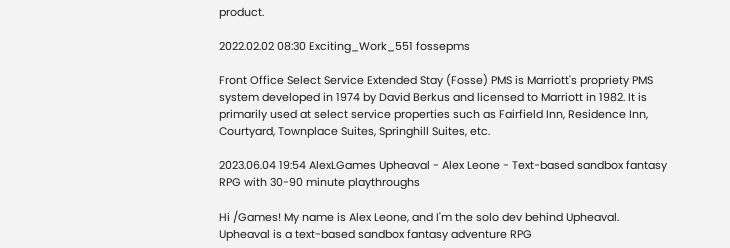product.

2022.02.02 08:30 Exciting_Work_551 fossepms

Front Office Select Service Extended Stay (Fosse) PMS is Marriott's propriety PMS system developed in 1974 by David Berkus and licensed to Marriott in 1982. It is primarily used at select service properties such as Fairfield Inn, Residence Inn, Courtyard, Townplace Suites, Springhill Suites, etc.

2023.06.04 19:54 AlexLGames Upheaval - Alex Leone - Text-based sandbox fantasy RPG with 30-90 minute playthroughs

Hi /Games! My name is Alex Leone, and I'm the solo dev behind Upheaval.
Upheaval is a text-based sandbox fantasy adventure RPG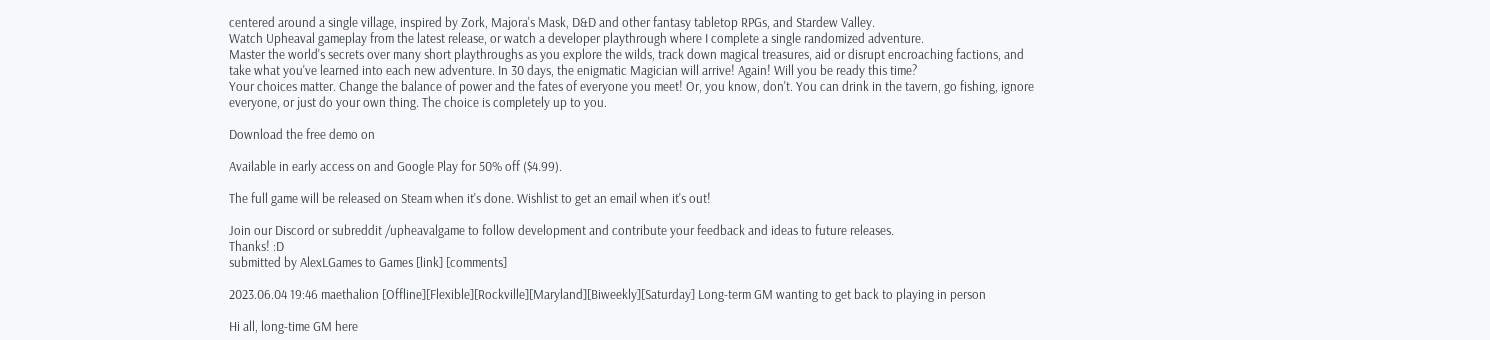centered around a single village, inspired by Zork, Majora's Mask, D&D and other fantasy tabletop RPGs, and Stardew Valley.
Watch Upheaval gameplay from the latest release, or watch a developer playthrough where I complete a single randomized adventure.
Master the world's secrets over many short playthroughs as you explore the wilds, track down magical treasures, aid or disrupt encroaching factions, and take what you've learned into each new adventure. In 30 days, the enigmatic Magician will arrive! Again! Will you be ready this time?
Your choices matter. Change the balance of power and the fates of everyone you meet! Or, you know, don't. You can drink in the tavern, go fishing, ignore everyone, or just do your own thing. The choice is completely up to you.

Download the free demo on

Available in early access on and Google Play for 50% off ($4.99).

The full game will be released on Steam when it's done. Wishlist to get an email when it's out!

Join our Discord or subreddit /upheavalgame to follow development and contribute your feedback and ideas to future releases.
Thanks! :D
submitted by AlexLGames to Games [link] [comments]

2023.06.04 19:46 maethalion [Offline][Flexible][Rockville][Maryland][Biweekly][Saturday] Long-term GM wanting to get back to playing in person

Hi all, long-time GM here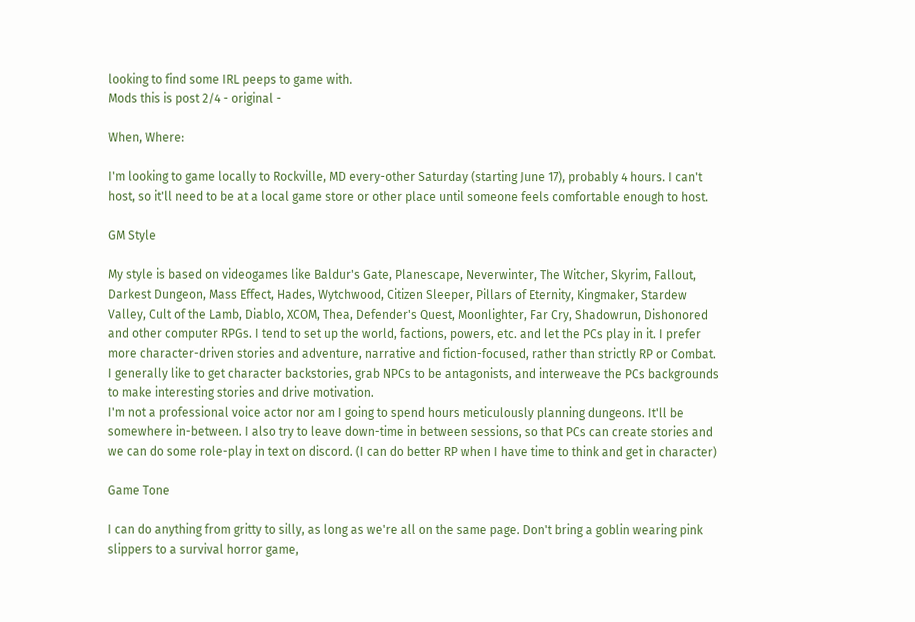looking to find some IRL peeps to game with.
Mods this is post 2/4 - original -

When, Where:

I'm looking to game locally to Rockville, MD every-other Saturday (starting June 17), probably 4 hours. I can't host, so it'll need to be at a local game store or other place until someone feels comfortable enough to host.

GM Style

My style is based on videogames like Baldur's Gate, Planescape, Neverwinter, The Witcher, Skyrim, Fallout, Darkest Dungeon, Mass Effect, Hades, Wytchwood, Citizen Sleeper, Pillars of Eternity, Kingmaker, Stardew Valley, Cult of the Lamb, Diablo, XCOM, Thea, Defender's Quest, Moonlighter, Far Cry, Shadowrun, Dishonored and other computer RPGs. I tend to set up the world, factions, powers, etc. and let the PCs play in it. I prefer more character-driven stories and adventure, narrative and fiction-focused, rather than strictly RP or Combat. I generally like to get character backstories, grab NPCs to be antagonists, and interweave the PCs backgrounds to make interesting stories and drive motivation.
I'm not a professional voice actor nor am I going to spend hours meticulously planning dungeons. It'll be somewhere in-between. I also try to leave down-time in between sessions, so that PCs can create stories and we can do some role-play in text on discord. (I can do better RP when I have time to think and get in character)

Game Tone

I can do anything from gritty to silly, as long as we're all on the same page. Don't bring a goblin wearing pink slippers to a survival horror game,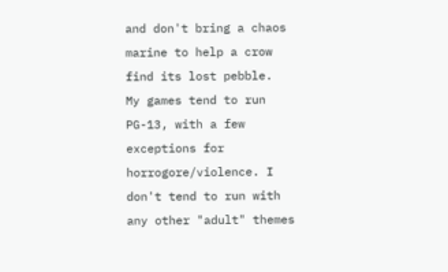and don't bring a chaos marine to help a crow find its lost pebble.
My games tend to run PG-13, with a few exceptions for horrogore/violence. I don't tend to run with any other "adult" themes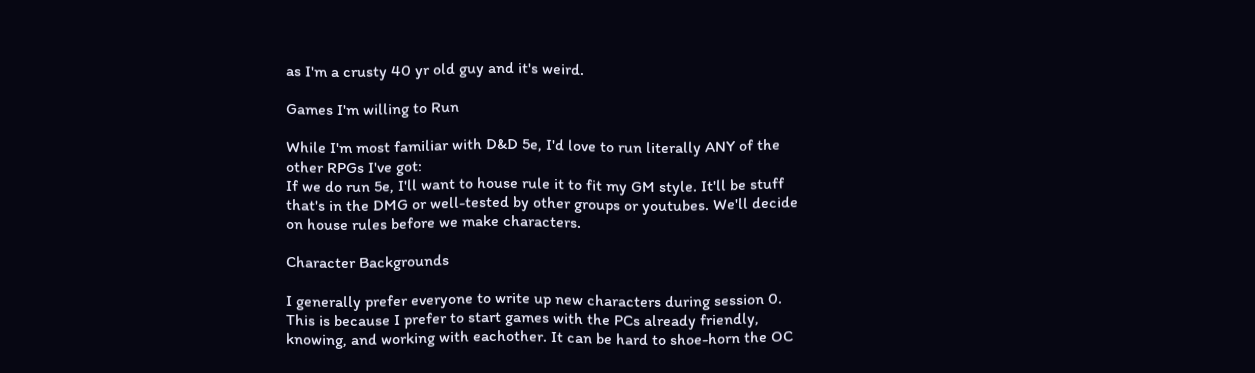as I'm a crusty 40 yr old guy and it's weird.

Games I'm willing to Run

While I'm most familiar with D&D 5e, I'd love to run literally ANY of the other RPGs I've got:
If we do run 5e, I'll want to house rule it to fit my GM style. It'll be stuff that's in the DMG or well-tested by other groups or youtubes. We'll decide on house rules before we make characters.

Character Backgrounds

I generally prefer everyone to write up new characters during session 0. This is because I prefer to start games with the PCs already friendly, knowing, and working with eachother. It can be hard to shoe-horn the OC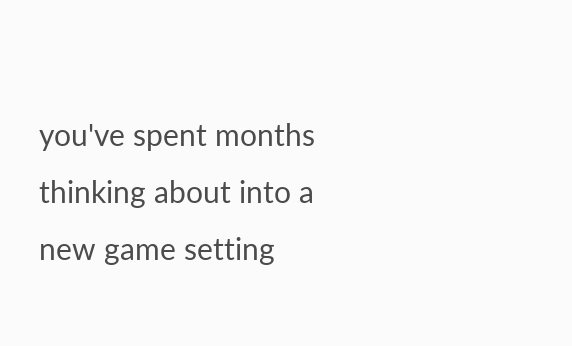you've spent months thinking about into a new game setting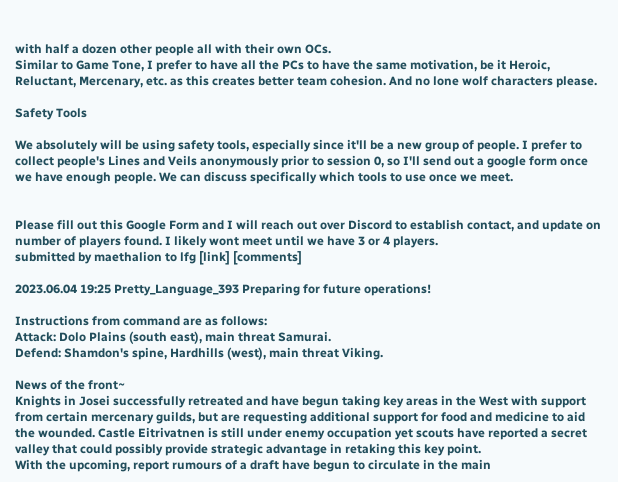with half a dozen other people all with their own OCs.
Similar to Game Tone, I prefer to have all the PCs to have the same motivation, be it Heroic, Reluctant, Mercenary, etc. as this creates better team cohesion. And no lone wolf characters please.

Safety Tools

We absolutely will be using safety tools, especially since it'll be a new group of people. I prefer to collect people's Lines and Veils anonymously prior to session 0, so I'll send out a google form once we have enough people. We can discuss specifically which tools to use once we meet.


Please fill out this Google Form and I will reach out over Discord to establish contact, and update on number of players found. I likely wont meet until we have 3 or 4 players.
submitted by maethalion to lfg [link] [comments]

2023.06.04 19:25 Pretty_Language_393 Preparing for future operations!

Instructions from command are as follows:
Attack: Dolo Plains (south east), main threat Samurai.
Defend: Shamdon's spine, Hardhills (west), main threat Viking.

News of the front~
Knights in Josei successfully retreated and have begun taking key areas in the West with support from certain mercenary guilds, but are requesting additional support for food and medicine to aid the wounded. Castle Eitrivatnen is still under enemy occupation yet scouts have reported a secret valley that could possibly provide strategic advantage in retaking this key point.
With the upcoming, report rumours of a draft have begun to circulate in the main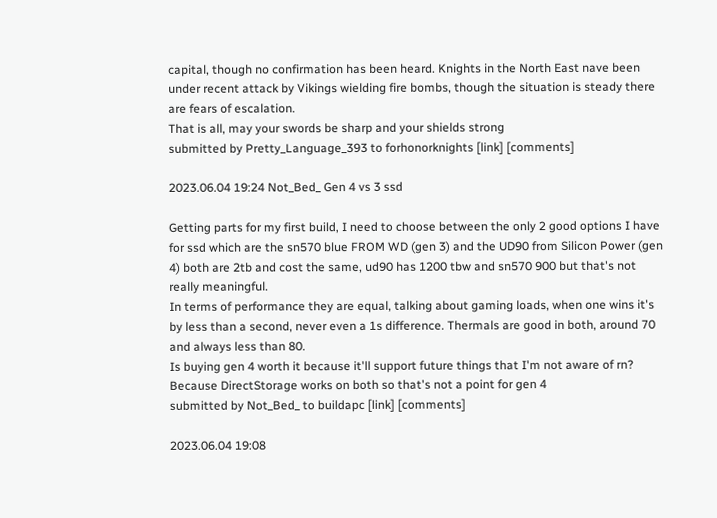capital, though no confirmation has been heard. Knights in the North East nave been under recent attack by Vikings wielding fire bombs, though the situation is steady there are fears of escalation.
That is all, may your swords be sharp and your shields strong
submitted by Pretty_Language_393 to forhonorknights [link] [comments]

2023.06.04 19:24 Not_Bed_ Gen 4 vs 3 ssd

Getting parts for my first build, I need to choose between the only 2 good options I have for ssd which are the sn570 blue FROM WD (gen 3) and the UD90 from Silicon Power (gen 4) both are 2tb and cost the same, ud90 has 1200 tbw and sn570 900 but that's not really meaningful.
In terms of performance they are equal, talking about gaming loads, when one wins it's by less than a second, never even a 1s difference. Thermals are good in both, around 70 and always less than 80.
Is buying gen 4 worth it because it'll support future things that I'm not aware of rn? Because DirectStorage works on both so that's not a point for gen 4
submitted by Not_Bed_ to buildapc [link] [comments]

2023.06.04 19:08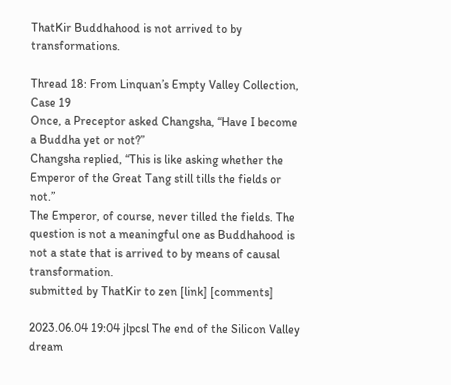ThatKir Buddhahood is not arrived to by transformations.

Thread 18: From Linquan’s Empty Valley Collection, Case 19
Once, a Preceptor asked Changsha, “Have I become a Buddha yet or not?”
Changsha replied, “This is like asking whether the Emperor of the Great Tang still tills the fields or not.”
The Emperor, of course, never tilled the fields. The question is not a meaningful one as Buddhahood is not a state that is arrived to by means of causal transformation.
submitted by ThatKir to zen [link] [comments]

2023.06.04 19:04 jlpcsl The end of the Silicon Valley dream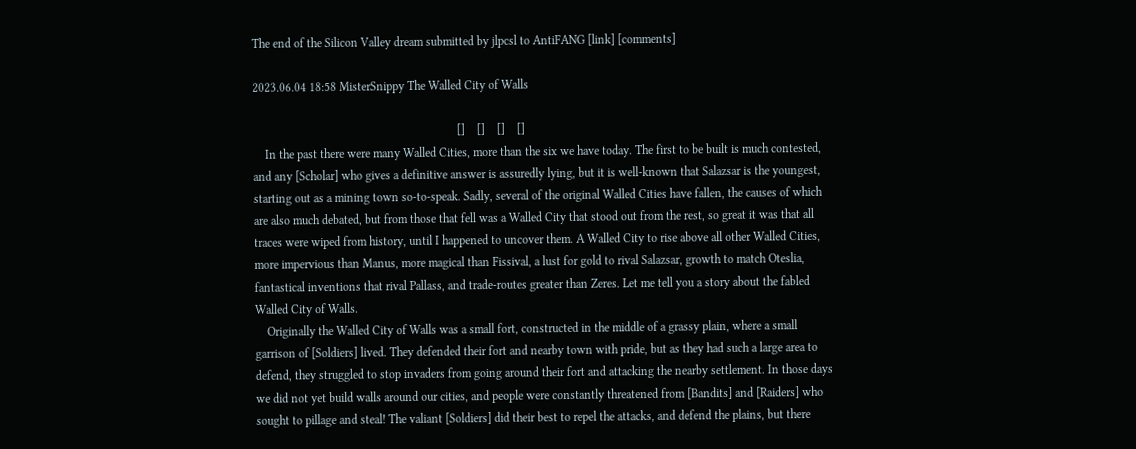The end of the Silicon Valley dream submitted by jlpcsl to AntiFANG [link] [comments]

2023.06.04 18:58 MisterSnippy The Walled City of Walls

                                                                    []    []    []    []
    In the past there were many Walled Cities, more than the six we have today. The first to be built is much contested, and any [Scholar] who gives a definitive answer is assuredly lying, but it is well-known that Salazsar is the youngest, starting out as a mining town so-to-speak. Sadly, several of the original Walled Cities have fallen, the causes of which are also much debated, but from those that fell was a Walled City that stood out from the rest, so great it was that all traces were wiped from history, until I happened to uncover them. A Walled City to rise above all other Walled Cities, more impervious than Manus, more magical than Fissival, a lust for gold to rival Salazsar, growth to match Oteslia, fantastical inventions that rival Pallass, and trade-routes greater than Zeres. Let me tell you a story about the fabled Walled City of Walls.
    Originally the Walled City of Walls was a small fort, constructed in the middle of a grassy plain, where a small garrison of [Soldiers] lived. They defended their fort and nearby town with pride, but as they had such a large area to defend, they struggled to stop invaders from going around their fort and attacking the nearby settlement. In those days we did not yet build walls around our cities, and people were constantly threatened from [Bandits] and [Raiders] who sought to pillage and steal! The valiant [Soldiers] did their best to repel the attacks, and defend the plains, but there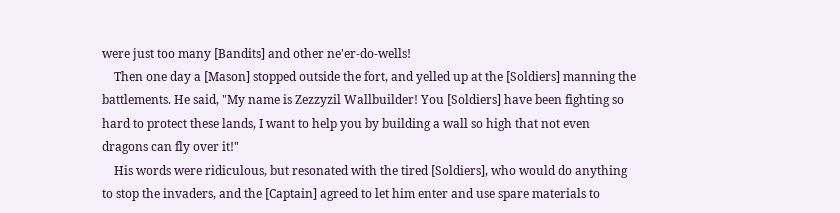were just too many [Bandits] and other ne'er-do-wells!
    Then one day a [Mason] stopped outside the fort, and yelled up at the [Soldiers] manning the battlements. He said, "My name is Zezzyzil Wallbuilder! You [Soldiers] have been fighting so hard to protect these lands, I want to help you by building a wall so high that not even dragons can fly over it!"
    His words were ridiculous, but resonated with the tired [Soldiers], who would do anything to stop the invaders, and the [Captain] agreed to let him enter and use spare materials to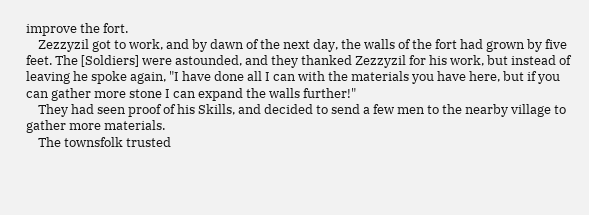improve the fort.
    Zezzyzil got to work, and by dawn of the next day, the walls of the fort had grown by five feet. The [Soldiers] were astounded, and they thanked Zezzyzil for his work, but instead of leaving he spoke again, "I have done all I can with the materials you have here, but if you can gather more stone I can expand the walls further!"
    They had seen proof of his Skills, and decided to send a few men to the nearby village to gather more materials.
    The townsfolk trusted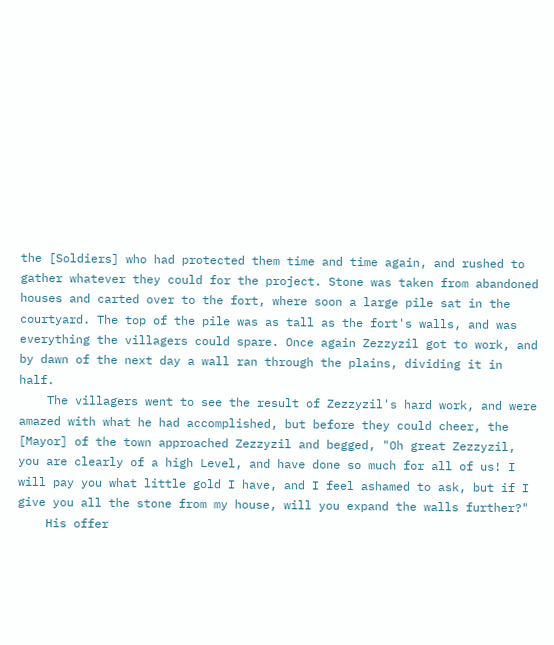the [Soldiers] who had protected them time and time again, and rushed to gather whatever they could for the project. Stone was taken from abandoned houses and carted over to the fort, where soon a large pile sat in the courtyard. The top of the pile was as tall as the fort's walls, and was everything the villagers could spare. Once again Zezzyzil got to work, and by dawn of the next day a wall ran through the plains, dividing it in half.
    The villagers went to see the result of Zezzyzil's hard work, and were amazed with what he had accomplished, but before they could cheer, the [Mayor] of the town approached Zezzyzil and begged, "Oh great Zezzyzil, you are clearly of a high Level, and have done so much for all of us! I will pay you what little gold I have, and I feel ashamed to ask, but if I give you all the stone from my house, will you expand the walls further?"
    His offer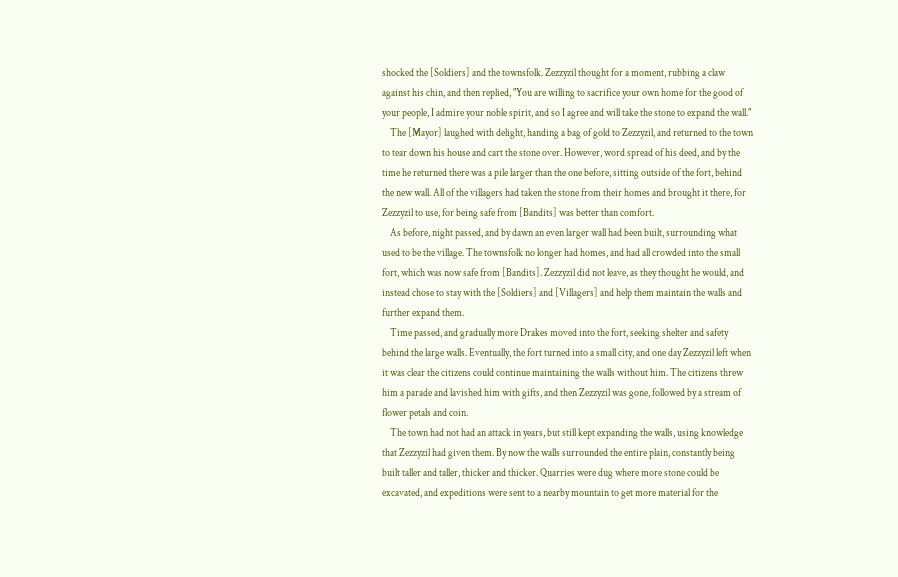shocked the [Soldiers] and the townsfolk. Zezzyzil thought for a moment, rubbing a claw against his chin, and then replied, "You are willing to sacrifice your own home for the good of your people, I admire your noble spirit, and so I agree and will take the stone to expand the wall."
    The [Mayor] laughed with delight, handing a bag of gold to Zezzyzil, and returned to the town to tear down his house and cart the stone over. However, word spread of his deed, and by the time he returned there was a pile larger than the one before, sitting outside of the fort, behind the new wall. All of the villagers had taken the stone from their homes and brought it there, for Zezzyzil to use, for being safe from [Bandits] was better than comfort.
    As before, night passed, and by dawn an even larger wall had been built, surrounding what used to be the village. The townsfolk no longer had homes, and had all crowded into the small fort, which was now safe from [Bandits]. Zezzyzil did not leave, as they thought he would, and instead chose to stay with the [Soldiers] and [Villagers] and help them maintain the walls and further expand them.
    Time passed, and gradually more Drakes moved into the fort, seeking shelter and safety behind the large walls. Eventually, the fort turned into a small city, and one day Zezzyzil left when it was clear the citizens could continue maintaining the walls without him. The citizens threw him a parade and lavished him with gifts, and then Zezzyzil was gone, followed by a stream of flower petals and coin.
    The town had not had an attack in years, but still kept expanding the walls, using knowledge that Zezzyzil had given them. By now the walls surrounded the entire plain, constantly being built taller and taller, thicker and thicker. Quarries were dug where more stone could be excavated, and expeditions were sent to a nearby mountain to get more material for the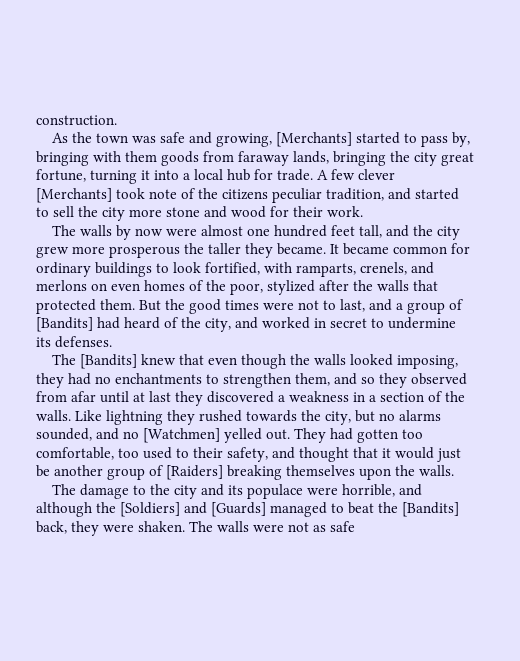construction.
    As the town was safe and growing, [Merchants] started to pass by, bringing with them goods from faraway lands, bringing the city great fortune, turning it into a local hub for trade. A few clever [Merchants] took note of the citizens peculiar tradition, and started to sell the city more stone and wood for their work.
    The walls by now were almost one hundred feet tall, and the city grew more prosperous the taller they became. It became common for ordinary buildings to look fortified, with ramparts, crenels, and merlons on even homes of the poor, stylized after the walls that protected them. But the good times were not to last, and a group of [Bandits] had heard of the city, and worked in secret to undermine its defenses.
    The [Bandits] knew that even though the walls looked imposing, they had no enchantments to strengthen them, and so they observed from afar until at last they discovered a weakness in a section of the walls. Like lightning they rushed towards the city, but no alarms sounded, and no [Watchmen] yelled out. They had gotten too comfortable, too used to their safety, and thought that it would just be another group of [Raiders] breaking themselves upon the walls.
    The damage to the city and its populace were horrible, and although the [Soldiers] and [Guards] managed to beat the [Bandits] back, they were shaken. The walls were not as safe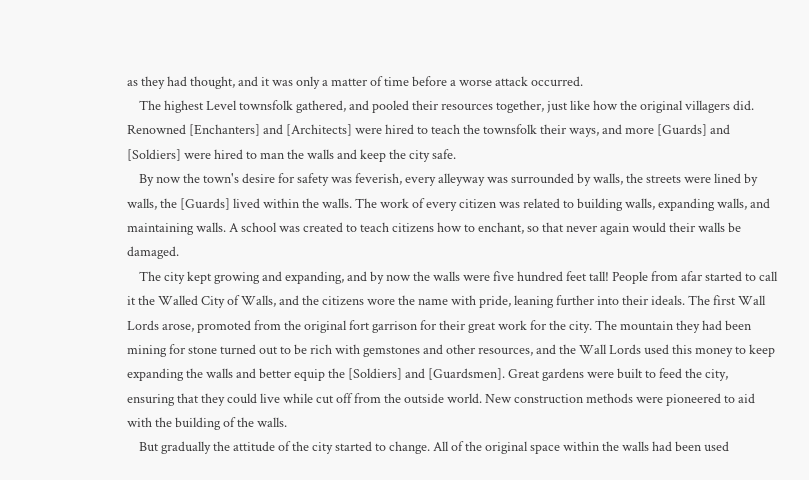as they had thought, and it was only a matter of time before a worse attack occurred.
    The highest Level townsfolk gathered, and pooled their resources together, just like how the original villagers did. Renowned [Enchanters] and [Architects] were hired to teach the townsfolk their ways, and more [Guards] and [Soldiers] were hired to man the walls and keep the city safe.
    By now the town's desire for safety was feverish, every alleyway was surrounded by walls, the streets were lined by walls, the [Guards] lived within the walls. The work of every citizen was related to building walls, expanding walls, and maintaining walls. A school was created to teach citizens how to enchant, so that never again would their walls be damaged.
    The city kept growing and expanding, and by now the walls were five hundred feet tall! People from afar started to call it the Walled City of Walls, and the citizens wore the name with pride, leaning further into their ideals. The first Wall Lords arose, promoted from the original fort garrison for their great work for the city. The mountain they had been mining for stone turned out to be rich with gemstones and other resources, and the Wall Lords used this money to keep expanding the walls and better equip the [Soldiers] and [Guardsmen]. Great gardens were built to feed the city, ensuring that they could live while cut off from the outside world. New construction methods were pioneered to aid with the building of the walls.
    But gradually the attitude of the city started to change. All of the original space within the walls had been used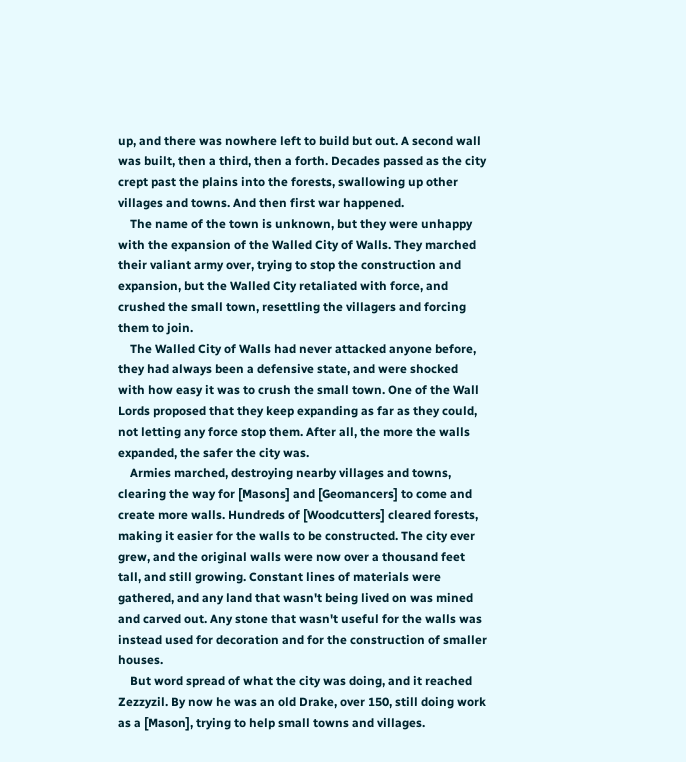up, and there was nowhere left to build but out. A second wall was built, then a third, then a forth. Decades passed as the city crept past the plains into the forests, swallowing up other villages and towns. And then first war happened.
    The name of the town is unknown, but they were unhappy with the expansion of the Walled City of Walls. They marched their valiant army over, trying to stop the construction and expansion, but the Walled City retaliated with force, and crushed the small town, resettling the villagers and forcing them to join.
    The Walled City of Walls had never attacked anyone before, they had always been a defensive state, and were shocked with how easy it was to crush the small town. One of the Wall Lords proposed that they keep expanding as far as they could, not letting any force stop them. After all, the more the walls expanded, the safer the city was.
    Armies marched, destroying nearby villages and towns, clearing the way for [Masons] and [Geomancers] to come and create more walls. Hundreds of [Woodcutters] cleared forests, making it easier for the walls to be constructed. The city ever grew, and the original walls were now over a thousand feet tall, and still growing. Constant lines of materials were gathered, and any land that wasn't being lived on was mined and carved out. Any stone that wasn't useful for the walls was instead used for decoration and for the construction of smaller houses.
    But word spread of what the city was doing, and it reached Zezzyzil. By now he was an old Drake, over 150, still doing work as a [Mason], trying to help small towns and villages.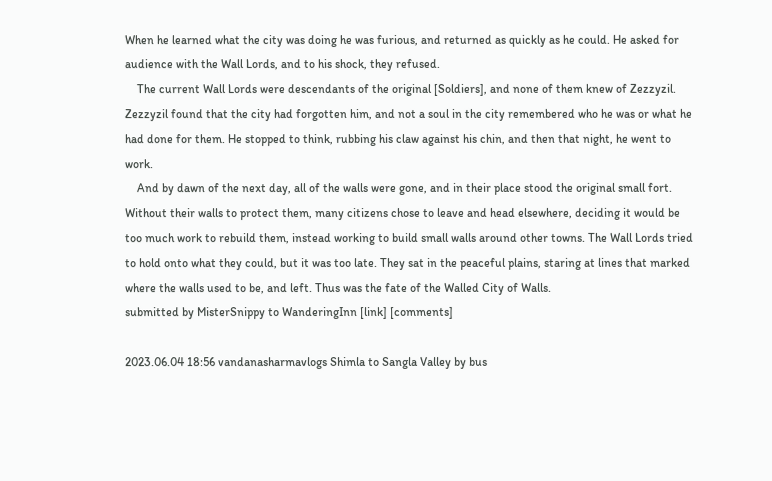When he learned what the city was doing he was furious, and returned as quickly as he could. He asked for audience with the Wall Lords, and to his shock, they refused.
    The current Wall Lords were descendants of the original [Soldiers], and none of them knew of Zezzyzil. Zezzyzil found that the city had forgotten him, and not a soul in the city remembered who he was or what he had done for them. He stopped to think, rubbing his claw against his chin, and then that night, he went to work.
    And by dawn of the next day, all of the walls were gone, and in their place stood the original small fort. Without their walls to protect them, many citizens chose to leave and head elsewhere, deciding it would be too much work to rebuild them, instead working to build small walls around other towns. The Wall Lords tried to hold onto what they could, but it was too late. They sat in the peaceful plains, staring at lines that marked where the walls used to be, and left. Thus was the fate of the Walled City of Walls.
submitted by MisterSnippy to WanderingInn [link] [comments]

2023.06.04 18:56 vandanasharmavlogs Shimla to Sangla Valley by bus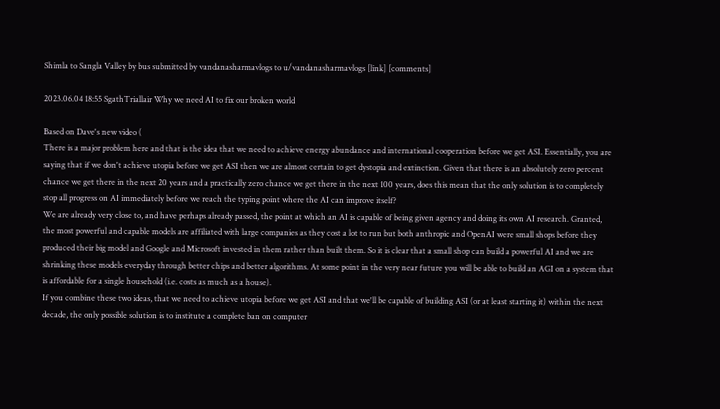Shimla to Sangla Valley by bus submitted by vandanasharmavlogs to u/vandanasharmavlogs [link] [comments]

2023.06.04 18:55 SgathTriallair Why we need AI to fix our broken world

Based on Dave's new video (
There is a major problem here and that is the idea that we need to achieve energy abundance and international cooperation before we get ASI. Essentially, you are saying that if we don't achieve utopia before we get ASI then we are almost certain to get dystopia and extinction. Given that there is an absolutely zero percent chance we get there in the next 20 years and a practically zero chance we get there in the next 100 years, does this mean that the only solution is to completely stop all progress on AI immediately before we reach the typing point where the AI can improve itself?
We are already very close to, and have perhaps already passed, the point at which an AI is capable of being given agency and doing its own AI research. Granted, the most powerful and capable models are affiliated with large companies as they cost a lot to run but both anthropic and OpenAI were small shops before they produced their big model and Google and Microsoft invested in them rather than built them. So it is clear that a small shop can build a powerful AI and we are shrinking these models everyday through better chips and better algorithms. At some point in the very near future you will be able to build an AGI on a system that is affordable for a single household (i.e. costs as much as a house).
If you combine these two ideas, that we need to achieve utopia before we get ASI and that we'll be capable of building ASI (or at least starting it) within the next decade, the only possible solution is to institute a complete ban on computer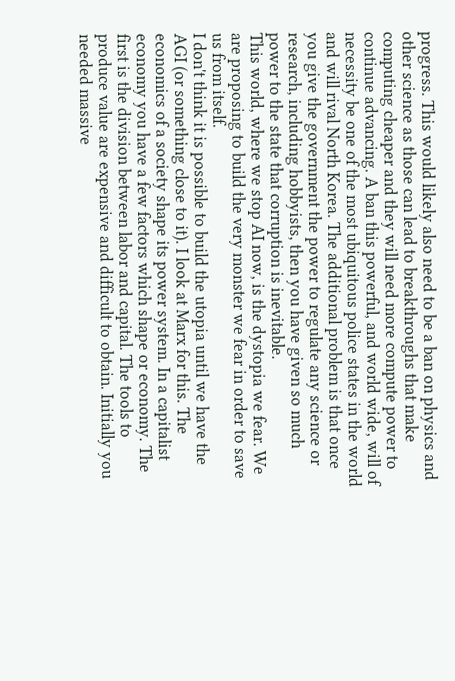progress. This would likely also need to be a ban on physics and other science as those can lead to breakthroughs that make computing cheaper and they will need more compute power to continue advancing. A ban this powerful, and world wide, will of necessity be one of the most ubiquitous police states in the world and will rival North Korea. The additional problem is that once you give the government the power to regulate any science or research, including hobbyists, then you have given so much power to the state that corruption is inevitable.
This world, where we stop AI now, is the dystopia we fear. We are proposing to build the very monster we fear in order to save us from itself.
I don't think it is possible to build the utopia until we have the AGI (or something close to it). I look at Marx for this. The economics of a society shape its power system. In a capitalist economy you have a few factors which shape or economy. The first is the division between labor and capital. The tools to produce value are expensive and difficult to obtain. Initially you needed massive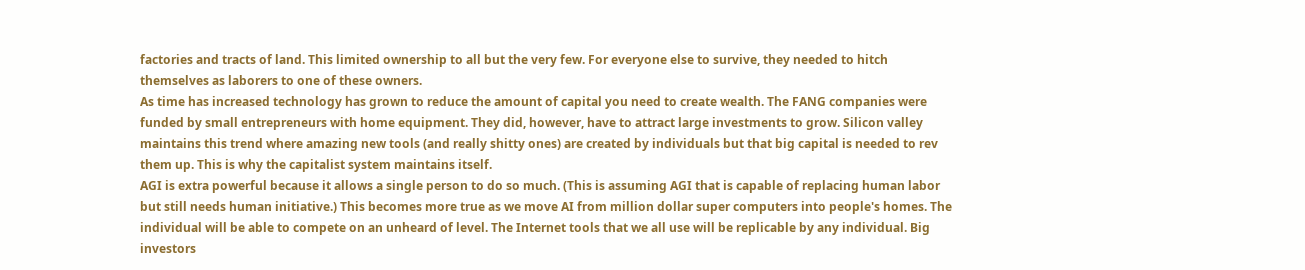factories and tracts of land. This limited ownership to all but the very few. For everyone else to survive, they needed to hitch themselves as laborers to one of these owners.
As time has increased technology has grown to reduce the amount of capital you need to create wealth. The FANG companies were funded by small entrepreneurs with home equipment. They did, however, have to attract large investments to grow. Silicon valley maintains this trend where amazing new tools (and really shitty ones) are created by individuals but that big capital is needed to rev them up. This is why the capitalist system maintains itself.
AGI is extra powerful because it allows a single person to do so much. (This is assuming AGI that is capable of replacing human labor but still needs human initiative.) This becomes more true as we move AI from million dollar super computers into people's homes. The individual will be able to compete on an unheard of level. The Internet tools that we all use will be replicable by any individual. Big investors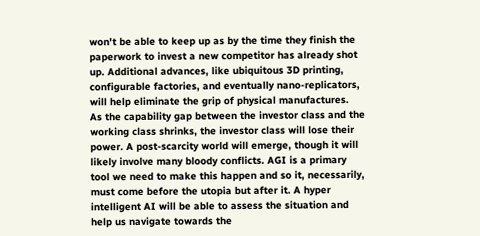won't be able to keep up as by the time they finish the paperwork to invest a new competitor has already shot up. Additional advances, like ubiquitous 3D printing, configurable factories, and eventually nano-replicators, will help eliminate the grip of physical manufactures.
As the capability gap between the investor class and the working class shrinks, the investor class will lose their power. A post-scarcity world will emerge, though it will likely involve many bloody conflicts. AGI is a primary tool we need to make this happen and so it, necessarily, must come before the utopia but after it. A hyper intelligent AI will be able to assess the situation and help us navigate towards the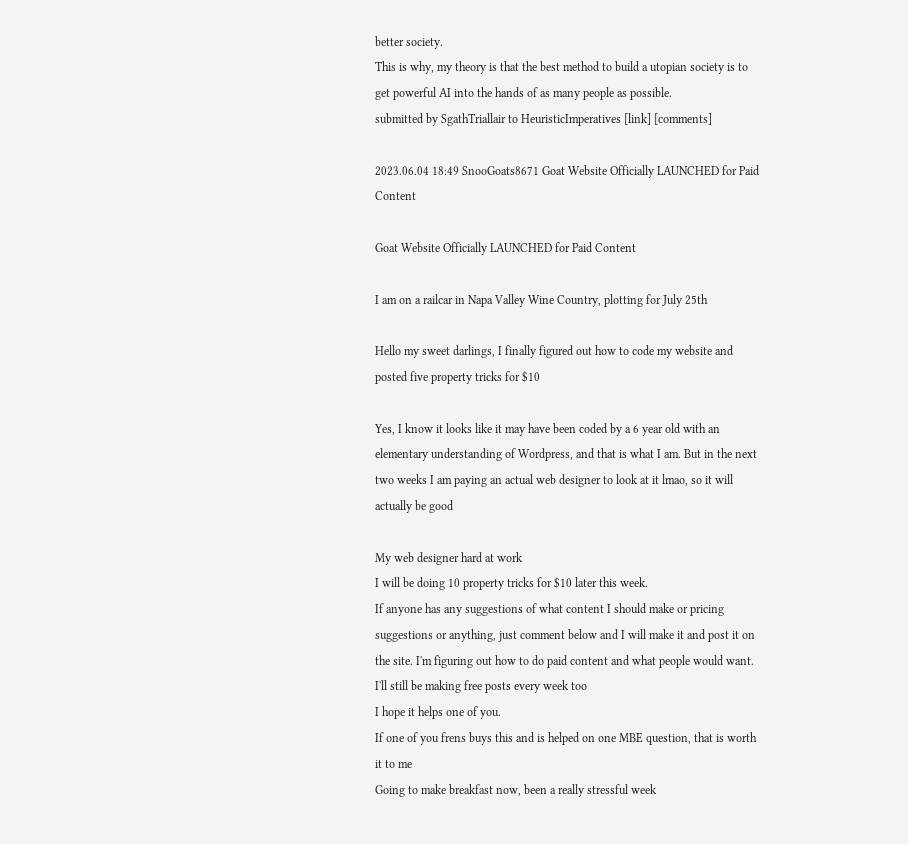better society.
This is why, my theory is that the best method to build a utopian society is to get powerful AI into the hands of as many people as possible.
submitted by SgathTriallair to HeuristicImperatives [link] [comments]

2023.06.04 18:49 SnooGoats8671 Goat Website Officially LAUNCHED for Paid Content

Goat Website Officially LAUNCHED for Paid Content

I am on a railcar in Napa Valley Wine Country, plotting for July 25th

Hello my sweet darlings, I finally figured out how to code my website and posted five property tricks for $10

Yes, I know it looks like it may have been coded by a 6 year old with an elementary understanding of Wordpress, and that is what I am. But in the next two weeks I am paying an actual web designer to look at it lmao, so it will actually be good

My web designer hard at work
I will be doing 10 property tricks for $10 later this week.
If anyone has any suggestions of what content I should make or pricing suggestions or anything, just comment below and I will make it and post it on the site. I'm figuring out how to do paid content and what people would want.
I'll still be making free posts every week too
I hope it helps one of you.
If one of you frens buys this and is helped on one MBE question, that is worth it to me
Going to make breakfast now, been a really stressful week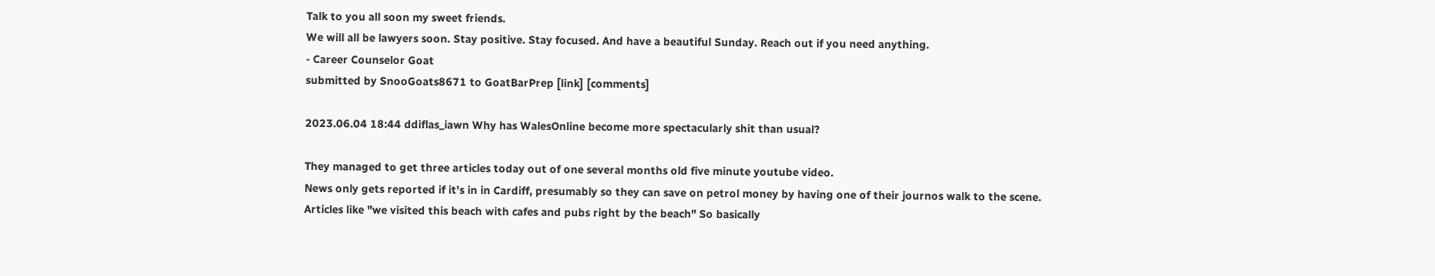Talk to you all soon my sweet friends.
We will all be lawyers soon. Stay positive. Stay focused. And have a beautiful Sunday. Reach out if you need anything.
- Career Counselor Goat
submitted by SnooGoats8671 to GoatBarPrep [link] [comments]

2023.06.04 18:44 ddiflas_iawn Why has WalesOnline become more spectacularly shit than usual?

They managed to get three articles today out of one several months old five minute youtube video.
News only gets reported if it's in in Cardiff, presumably so they can save on petrol money by having one of their journos walk to the scene.
Articles like "we visited this beach with cafes and pubs right by the beach" So basically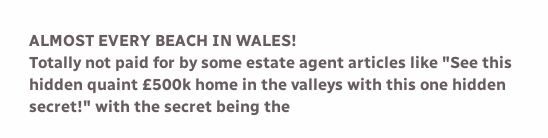ALMOST EVERY BEACH IN WALES!
Totally not paid for by some estate agent articles like "See this hidden quaint £500k home in the valleys with this one hidden secret!" with the secret being the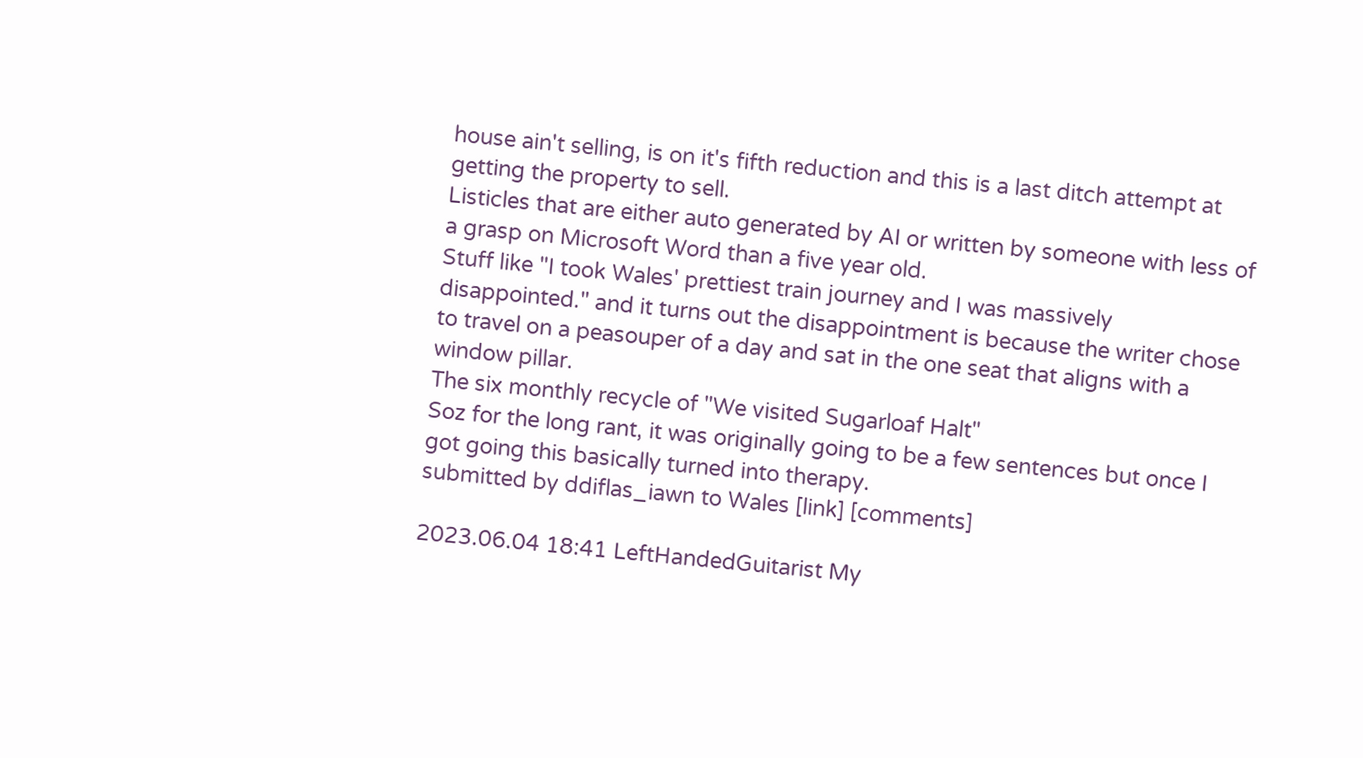house ain't selling, is on it's fifth reduction and this is a last ditch attempt at getting the property to sell.
Listicles that are either auto generated by AI or written by someone with less of a grasp on Microsoft Word than a five year old.
Stuff like "I took Wales' prettiest train journey and I was massively disappointed." and it turns out the disappointment is because the writer chose to travel on a peasouper of a day and sat in the one seat that aligns with a window pillar.
The six monthly recycle of "We visited Sugarloaf Halt"
Soz for the long rant, it was originally going to be a few sentences but once I got going this basically turned into therapy.
submitted by ddiflas_iawn to Wales [link] [comments]

2023.06.04 18:41 LeftHandedGuitarist My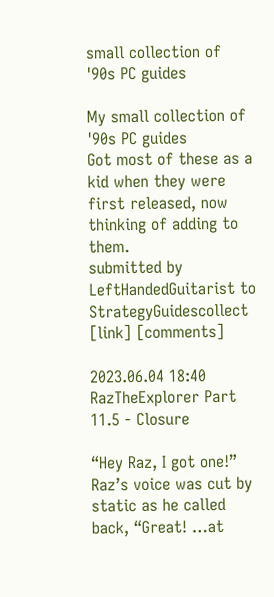small collection of '90s PC guides

My small collection of '90s PC guides
Got most of these as a kid when they were first released, now thinking of adding to them.
submitted by LeftHandedGuitarist to StrategyGuidescollect [link] [comments]

2023.06.04 18:40 RazTheExplorer Part 11.5 - Closure

“Hey Raz, I got one!” Raz’s voice was cut by static as he called back, “Great! …at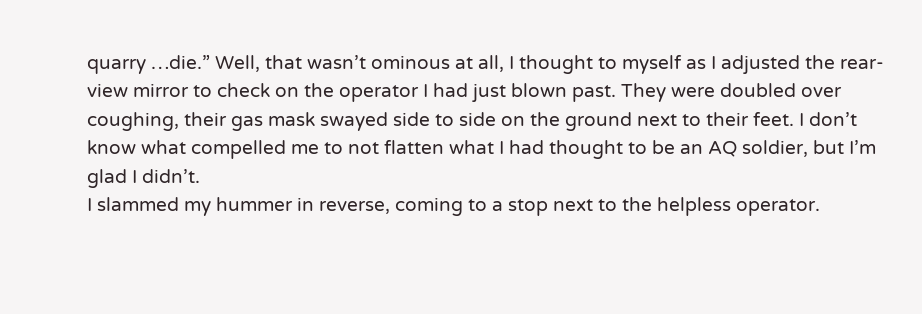quarry …die.” Well, that wasn’t ominous at all, I thought to myself as I adjusted the rear-view mirror to check on the operator I had just blown past. They were doubled over coughing, their gas mask swayed side to side on the ground next to their feet. I don’t know what compelled me to not flatten what I had thought to be an AQ soldier, but I’m glad I didn’t.
I slammed my hummer in reverse, coming to a stop next to the helpless operator.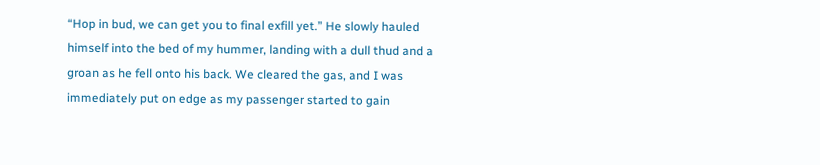“Hop in bud, we can get you to final exfill yet.” He slowly hauled himself into the bed of my hummer, landing with a dull thud and a groan as he fell onto his back. We cleared the gas, and I was immediately put on edge as my passenger started to gain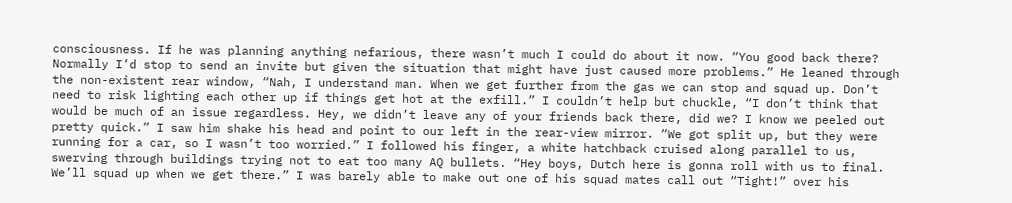consciousness. If he was planning anything nefarious, there wasn’t much I could do about it now. “You good back there? Normally I’d stop to send an invite but given the situation that might have just caused more problems.” He leaned through the non-existent rear window, “Nah, I understand man. When we get further from the gas we can stop and squad up. Don’t need to risk lighting each other up if things get hot at the exfill.” I couldn’t help but chuckle, “I don’t think that would be much of an issue regardless. Hey, we didn’t leave any of your friends back there, did we? I know we peeled out pretty quick.” I saw him shake his head and point to our left in the rear-view mirror. “We got split up, but they were running for a car, so I wasn’t too worried.” I followed his finger, a white hatchback cruised along parallel to us, swerving through buildings trying not to eat too many AQ bullets. “Hey boys, Dutch here is gonna roll with us to final. We’ll squad up when we get there.” I was barely able to make out one of his squad mates call out “Tight!” over his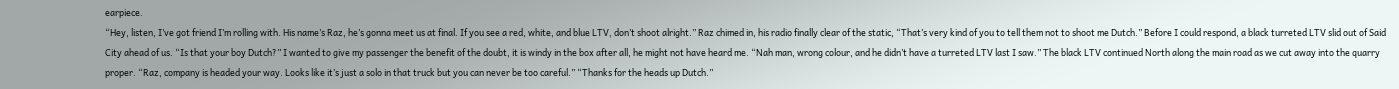earpiece.
“Hey, listen, I’ve got friend I’m rolling with. His name’s Raz, he’s gonna meet us at final. If you see a red, white, and blue LTV, don’t shoot alright.” Raz chimed in, his radio finally clear of the static, “That’s very kind of you to tell them not to shoot me Dutch.” Before I could respond, a black turreted LTV slid out of Said City ahead of us. “Is that your boy Dutch?” I wanted to give my passenger the benefit of the doubt, it is windy in the box after all, he might not have heard me. “Nah man, wrong colour, and he didn’t have a turreted LTV last I saw.” The black LTV continued North along the main road as we cut away into the quarry proper. “Raz, company is headed your way. Looks like it’s just a solo in that truck but you can never be too careful.” “Thanks for the heads up Dutch.”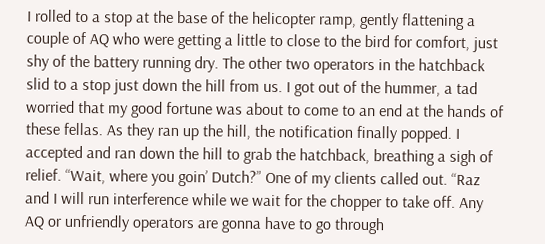I rolled to a stop at the base of the helicopter ramp, gently flattening a couple of AQ who were getting a little to close to the bird for comfort, just shy of the battery running dry. The other two operators in the hatchback slid to a stop just down the hill from us. I got out of the hummer, a tad worried that my good fortune was about to come to an end at the hands of these fellas. As they ran up the hill, the notification finally popped. I accepted and ran down the hill to grab the hatchback, breathing a sigh of relief. “Wait, where you goin’ Dutch?” One of my clients called out. “Raz and I will run interference while we wait for the chopper to take off. Any AQ or unfriendly operators are gonna have to go through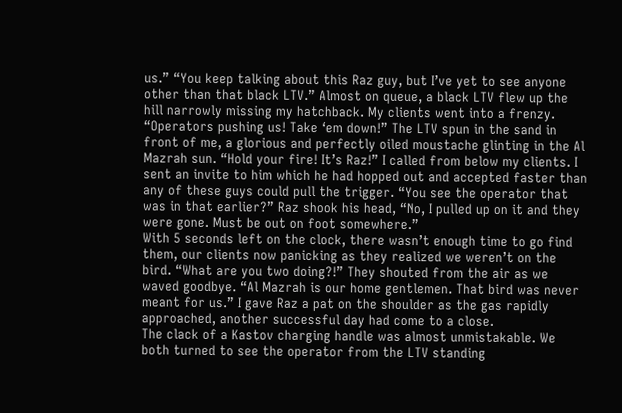us.” “You keep talking about this Raz guy, but I’ve yet to see anyone other than that black LTV.” Almost on queue, a black LTV flew up the hill narrowly missing my hatchback. My clients went into a frenzy. “Operators pushing us! Take ‘em down!” The LTV spun in the sand in front of me, a glorious and perfectly oiled moustache glinting in the Al Mazrah sun. “Hold your fire! It’s Raz!” I called from below my clients. I sent an invite to him which he had hopped out and accepted faster than any of these guys could pull the trigger. “You see the operator that was in that earlier?” Raz shook his head, “No, I pulled up on it and they were gone. Must be out on foot somewhere.”
With 5 seconds left on the clock, there wasn’t enough time to go find them, our clients now panicking as they realized we weren’t on the bird. “What are you two doing?!” They shouted from the air as we waved goodbye. “Al Mazrah is our home gentlemen. That bird was never meant for us.” I gave Raz a pat on the shoulder as the gas rapidly approached, another successful day had come to a close.
The clack of a Kastov charging handle was almost unmistakable. We both turned to see the operator from the LTV standing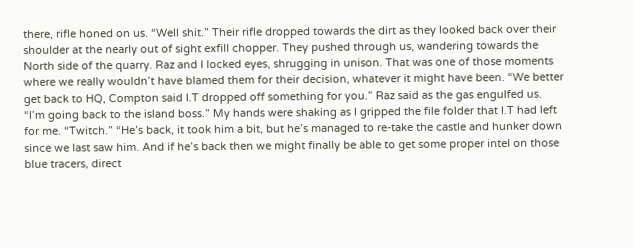there, rifle honed on us. “Well shit.” Their rifle dropped towards the dirt as they looked back over their shoulder at the nearly out of sight exfill chopper. They pushed through us, wandering towards the North side of the quarry. Raz and I locked eyes, shrugging in unison. That was one of those moments where we really wouldn’t have blamed them for their decision, whatever it might have been. “We better get back to HQ, Compton said I.T dropped off something for you.” Raz said as the gas engulfed us.
“I’m going back to the island boss.” My hands were shaking as I gripped the file folder that I.T had left for me. “Twitch.” “He’s back, it took him a bit, but he’s managed to re-take the castle and hunker down since we last saw him. And if he’s back then we might finally be able to get some proper intel on those blue tracers, direct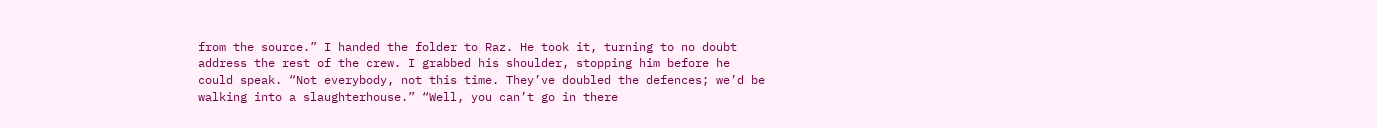from the source.” I handed the folder to Raz. He took it, turning to no doubt address the rest of the crew. I grabbed his shoulder, stopping him before he could speak. “Not everybody, not this time. They’ve doubled the defences; we’d be walking into a slaughterhouse.” “Well, you can’t go in there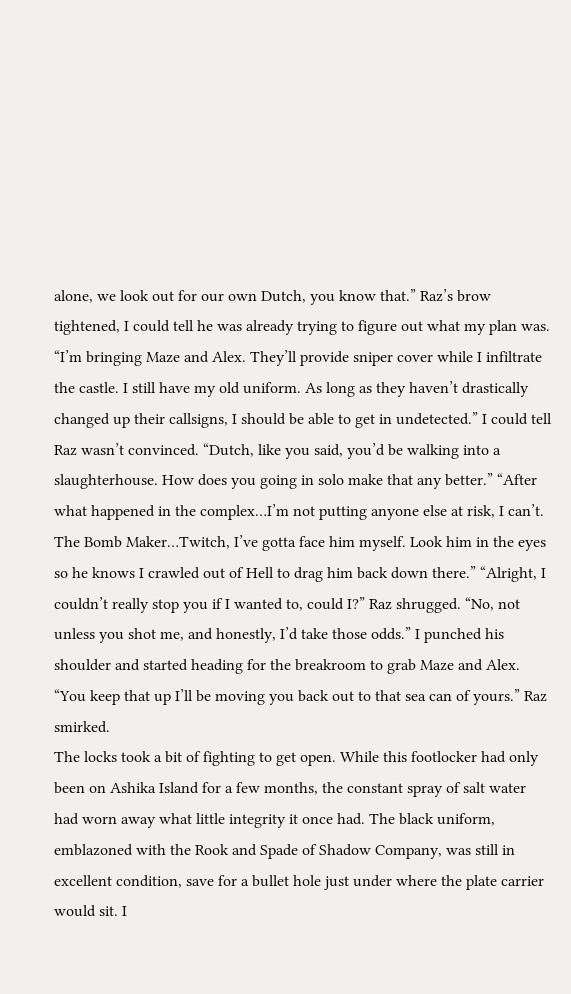alone, we look out for our own Dutch, you know that.” Raz’s brow tightened, I could tell he was already trying to figure out what my plan was. “I’m bringing Maze and Alex. They’ll provide sniper cover while I infiltrate the castle. I still have my old uniform. As long as they haven’t drastically changed up their callsigns, I should be able to get in undetected.” I could tell Raz wasn’t convinced. “Dutch, like you said, you’d be walking into a slaughterhouse. How does you going in solo make that any better.” “After what happened in the complex…I’m not putting anyone else at risk, I can’t. The Bomb Maker…Twitch, I’ve gotta face him myself. Look him in the eyes so he knows I crawled out of Hell to drag him back down there.” “Alright, I couldn’t really stop you if I wanted to, could I?” Raz shrugged. “No, not unless you shot me, and honestly, I’d take those odds.” I punched his shoulder and started heading for the breakroom to grab Maze and Alex. “You keep that up I’ll be moving you back out to that sea can of yours.” Raz smirked.
The locks took a bit of fighting to get open. While this footlocker had only been on Ashika Island for a few months, the constant spray of salt water had worn away what little integrity it once had. The black uniform, emblazoned with the Rook and Spade of Shadow Company, was still in excellent condition, save for a bullet hole just under where the plate carrier would sit. I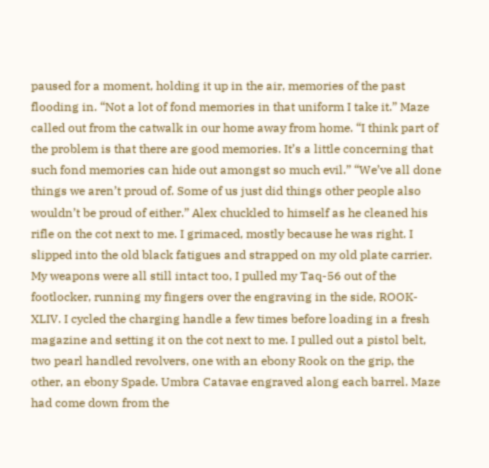paused for a moment, holding it up in the air, memories of the past flooding in. “Not a lot of fond memories in that uniform I take it.” Maze called out from the catwalk in our home away from home. “I think part of the problem is that there are good memories. It’s a little concerning that such fond memories can hide out amongst so much evil.” “We’ve all done things we aren’t proud of. Some of us just did things other people also wouldn’t be proud of either.” Alex chuckled to himself as he cleaned his rifle on the cot next to me. I grimaced, mostly because he was right. I slipped into the old black fatigues and strapped on my old plate carrier. My weapons were all still intact too, I pulled my Taq-56 out of the footlocker, running my fingers over the engraving in the side, ROOK-XLIV. I cycled the charging handle a few times before loading in a fresh magazine and setting it on the cot next to me. I pulled out a pistol belt, two pearl handled revolvers, one with an ebony Rook on the grip, the other, an ebony Spade. Umbra Catavae engraved along each barrel. Maze had come down from the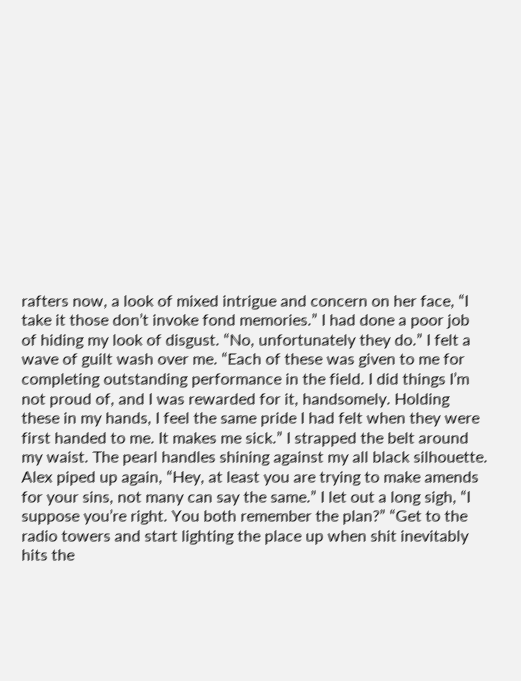rafters now, a look of mixed intrigue and concern on her face, “I take it those don’t invoke fond memories.” I had done a poor job of hiding my look of disgust. “No, unfortunately they do.” I felt a wave of guilt wash over me. “Each of these was given to me for completing outstanding performance in the field. I did things I’m not proud of, and I was rewarded for it, handsomely. Holding these in my hands, I feel the same pride I had felt when they were first handed to me. It makes me sick.” I strapped the belt around my waist. The pearl handles shining against my all black silhouette. Alex piped up again, “Hey, at least you are trying to make amends for your sins, not many can say the same.” I let out a long sigh, “I suppose you’re right. You both remember the plan?” “Get to the radio towers and start lighting the place up when shit inevitably hits the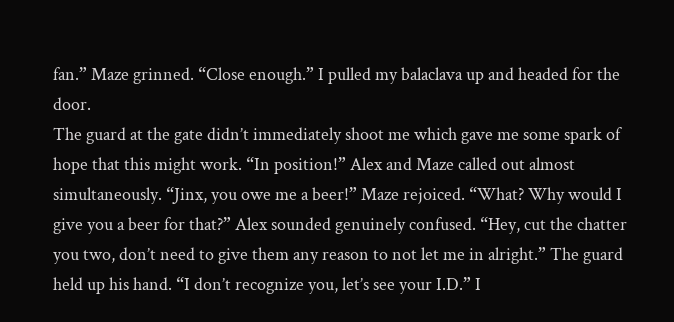fan.” Maze grinned. “Close enough.” I pulled my balaclava up and headed for the door.
The guard at the gate didn’t immediately shoot me which gave me some spark of hope that this might work. “In position!” Alex and Maze called out almost simultaneously. “Jinx, you owe me a beer!” Maze rejoiced. “What? Why would I give you a beer for that?” Alex sounded genuinely confused. “Hey, cut the chatter you two, don’t need to give them any reason to not let me in alright.” The guard held up his hand. “I don’t recognize you, let’s see your I.D.” I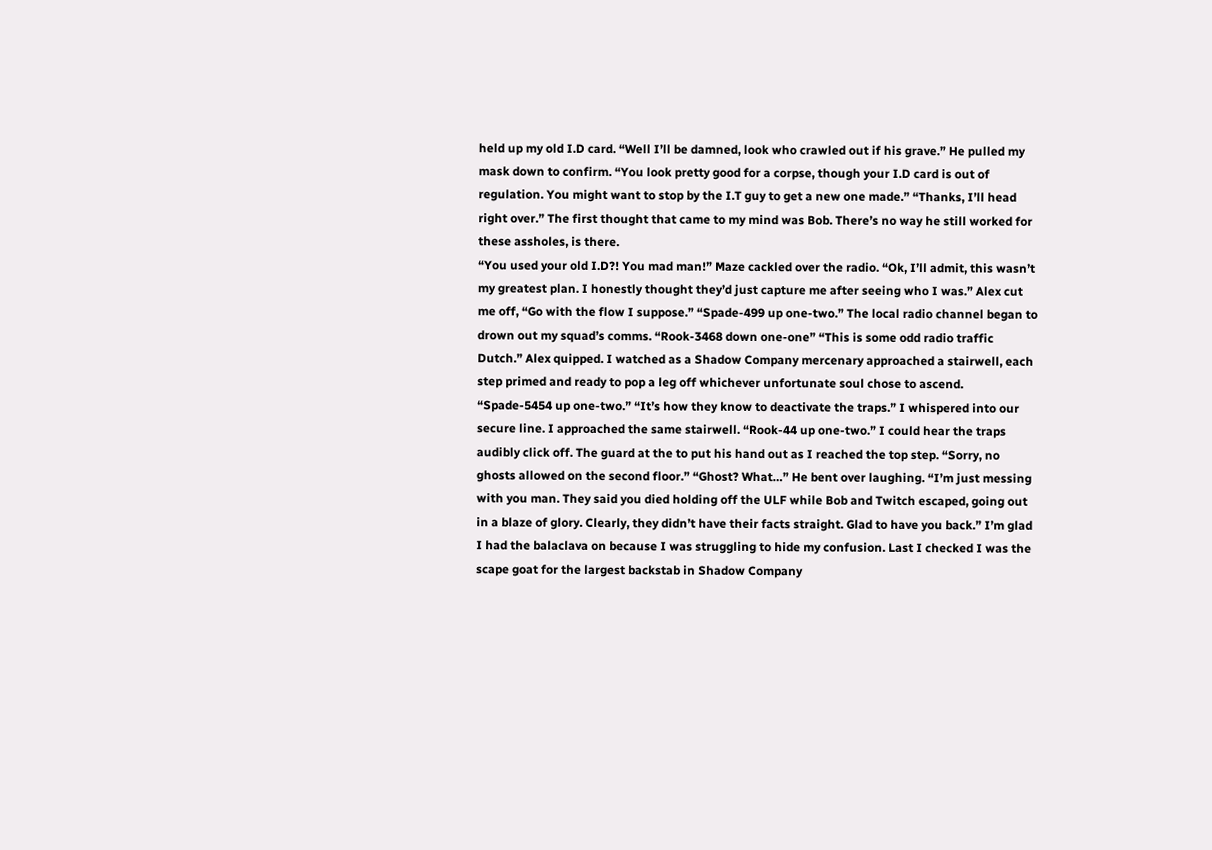held up my old I.D card. “Well I’ll be damned, look who crawled out if his grave.” He pulled my mask down to confirm. “You look pretty good for a corpse, though your I.D card is out of regulation. You might want to stop by the I.T guy to get a new one made.” “Thanks, I’ll head right over.” The first thought that came to my mind was Bob. There’s no way he still worked for these assholes, is there.
“You used your old I.D?! You mad man!” Maze cackled over the radio. “Ok, I’ll admit, this wasn’t my greatest plan. I honestly thought they’d just capture me after seeing who I was.” Alex cut me off, “Go with the flow I suppose.” “Spade-499 up one-two.” The local radio channel began to drown out my squad’s comms. “Rook-3468 down one-one” “This is some odd radio traffic Dutch.” Alex quipped. I watched as a Shadow Company mercenary approached a stairwell, each step primed and ready to pop a leg off whichever unfortunate soul chose to ascend. “Spade-5454 up one-two.” “It’s how they know to deactivate the traps.” I whispered into our secure line. I approached the same stairwell. “Rook-44 up one-two.” I could hear the traps audibly click off. The guard at the to put his hand out as I reached the top step. “Sorry, no ghosts allowed on the second floor.” “Ghost? What…” He bent over laughing. “I’m just messing with you man. They said you died holding off the ULF while Bob and Twitch escaped, going out in a blaze of glory. Clearly, they didn’t have their facts straight. Glad to have you back.” I’m glad I had the balaclava on because I was struggling to hide my confusion. Last I checked I was the scape goat for the largest backstab in Shadow Company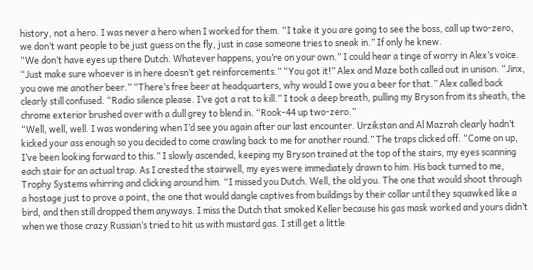history, not a hero. I was never a hero when I worked for them. “I take it you are going to see the boss, call up two-zero, we don’t want people to be just guess on the fly, just in case someone tries to sneak in.” If only he knew.
“We don’t have eyes up there Dutch. Whatever happens, you’re on your own.” I could hear a tinge of worry in Alex’s voice. “Just make sure whoever is in here doesn’t get reinforcements.” “You got it!” Alex and Maze both called out in unison. “Jinx, you owe me another beer.” “There’s free beer at headquarters, why would I owe you a beer for that.” Alex called back clearly still confused. “Radio silence please. I’ve got a rat to kill.” I took a deep breath, pulling my Bryson from its sheath, the chrome exterior brushed over with a dull grey to blend in. “Rook-44 up two-zero.”
“Well, well, well. I was wondering when I’d see you again after our last encounter. Urzikstan and Al Mazrah clearly hadn’t kicked your ass enough so you decided to come crawling back to me for another round.” The traps clicked off. “Come on up, I’ve been looking forward to this.” I slowly ascended, keeping my Bryson trained at the top of the stairs, my eyes scanning each stair for an actual trap. As I crested the stairwell, my eyes were immediately drawn to him. His back turned to me, Trophy Systems whirring and clicking around him. “I missed you Dutch. Well, the old you. The one that would shoot through a hostage just to prove a point, the one that would dangle captives from buildings by their collar until they squawked like a bird, and then still dropped them anyways. I miss the Dutch that smoked Keller because his gas mask worked and yours didn’t when we those crazy Russian’s tried to hit us with mustard gas. I still get a little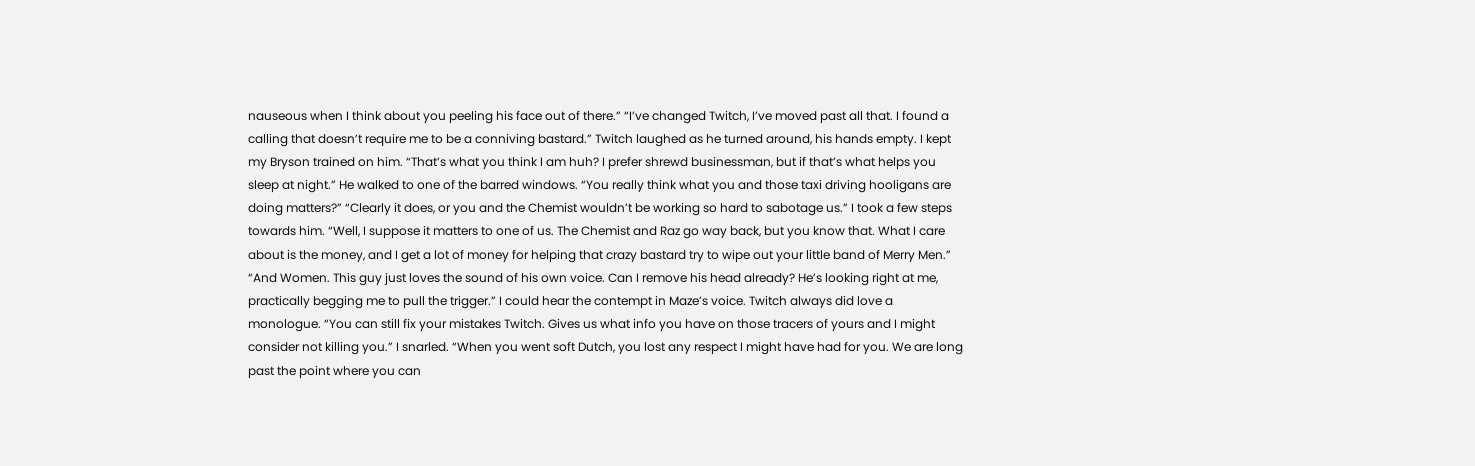nauseous when I think about you peeling his face out of there.” “I’ve changed Twitch, I’ve moved past all that. I found a calling that doesn’t require me to be a conniving bastard.” Twitch laughed as he turned around, his hands empty. I kept my Bryson trained on him. “That’s what you think I am huh? I prefer shrewd businessman, but if that’s what helps you sleep at night.” He walked to one of the barred windows. “You really think what you and those taxi driving hooligans are doing matters?” “Clearly it does, or you and the Chemist wouldn’t be working so hard to sabotage us.” I took a few steps towards him. “Well, I suppose it matters to one of us. The Chemist and Raz go way back, but you know that. What I care about is the money, and I get a lot of money for helping that crazy bastard try to wipe out your little band of Merry Men.” “And Women. This guy just loves the sound of his own voice. Can I remove his head already? He’s looking right at me, practically begging me to pull the trigger.” I could hear the contempt in Maze’s voice. Twitch always did love a monologue. “You can still fix your mistakes Twitch. Gives us what info you have on those tracers of yours and I might consider not killing you.” I snarled. “When you went soft Dutch, you lost any respect I might have had for you. We are long past the point where you can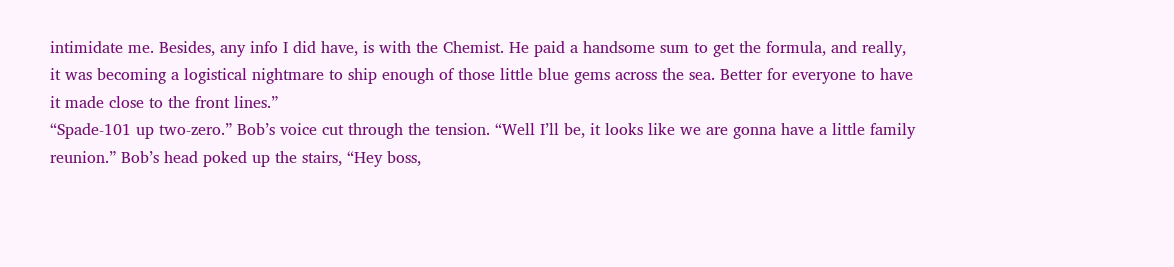intimidate me. Besides, any info I did have, is with the Chemist. He paid a handsome sum to get the formula, and really, it was becoming a logistical nightmare to ship enough of those little blue gems across the sea. Better for everyone to have it made close to the front lines.”
“Spade-101 up two-zero.” Bob’s voice cut through the tension. “Well I’ll be, it looks like we are gonna have a little family reunion.” Bob’s head poked up the stairs, “Hey boss,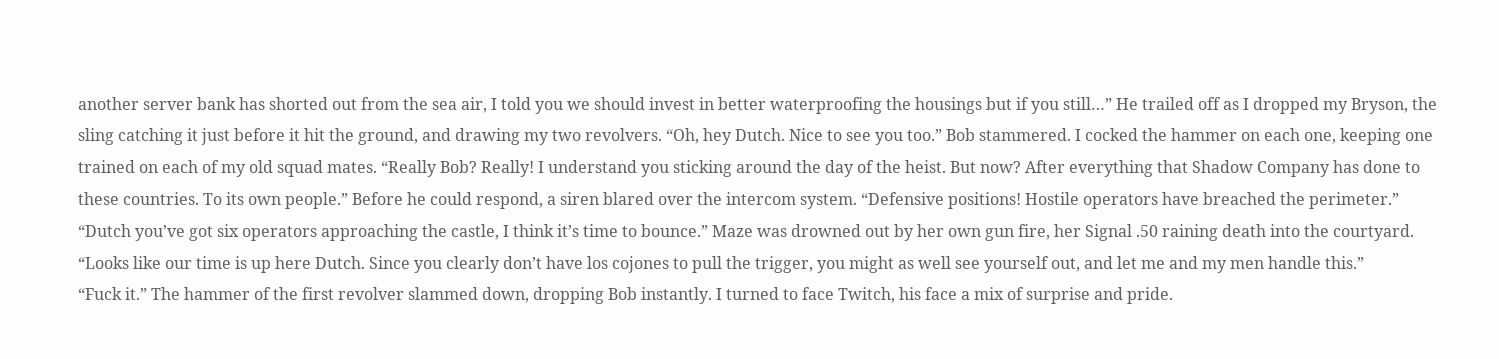another server bank has shorted out from the sea air, I told you we should invest in better waterproofing the housings but if you still…” He trailed off as I dropped my Bryson, the sling catching it just before it hit the ground, and drawing my two revolvers. “Oh, hey Dutch. Nice to see you too.” Bob stammered. I cocked the hammer on each one, keeping one trained on each of my old squad mates. “Really Bob? Really! I understand you sticking around the day of the heist. But now? After everything that Shadow Company has done to these countries. To its own people.” Before he could respond, a siren blared over the intercom system. “Defensive positions! Hostile operators have breached the perimeter.” “Dutch you’ve got six operators approaching the castle, I think it’s time to bounce.” Maze was drowned out by her own gun fire, her Signal .50 raining death into the courtyard. “Looks like our time is up here Dutch. Since you clearly don’t have los cojones to pull the trigger, you might as well see yourself out, and let me and my men handle this.”
“Fuck it.” The hammer of the first revolver slammed down, dropping Bob instantly. I turned to face Twitch, his face a mix of surprise and pride.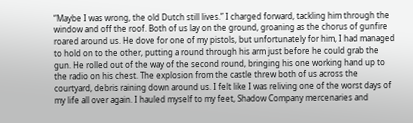“Maybe I was wrong, the old Dutch still lives.” I charged forward, tackling him through the window and off the roof. Both of us lay on the ground, groaning as the chorus of gunfire roared around us. He dove for one of my pistols, but unfortunately for him, I had managed to hold on to the other, putting a round through his arm just before he could grab the gun. He rolled out of the way of the second round, bringing his one working hand up to the radio on his chest. The explosion from the castle threw both of us across the courtyard, debris raining down around us. I felt like I was reliving one of the worst days of my life all over again. I hauled myself to my feet, Shadow Company mercenaries and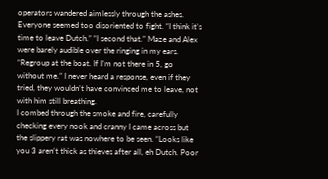operators wandered aimlessly through the ashes. Everyone seemed too disoriented to fight. “I think it’s time to leave Dutch.” “I second that.” Maze and Alex were barely audible over the ringing in my ears. “Regroup at the boat. If I’m not there in 5, go without me.” I never heard a response, even if they tried, they wouldn’t have convinced me to leave, not with him still breathing.
I combed through the smoke and fire, carefully checking every nook and cranny I came across but the slippery rat was nowhere to be seen. “Looks like you 3 aren’t thick as thieves after all, eh Dutch. Poor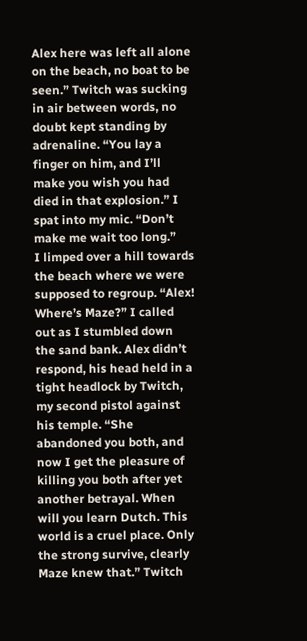Alex here was left all alone on the beach, no boat to be seen.” Twitch was sucking in air between words, no doubt kept standing by adrenaline. “You lay a finger on him, and I’ll make you wish you had died in that explosion.” I spat into my mic. “Don’t make me wait too long.”
I limped over a hill towards the beach where we were supposed to regroup. “Alex! Where’s Maze?” I called out as I stumbled down the sand bank. Alex didn’t respond, his head held in a tight headlock by Twitch, my second pistol against his temple. “She abandoned you both, and now I get the pleasure of killing you both after yet another betrayal. When will you learn Dutch. This world is a cruel place. Only the strong survive, clearly Maze knew that.” Twitch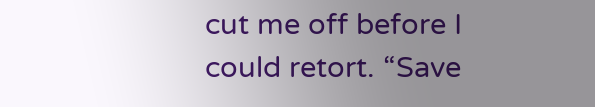cut me off before I could retort. “Save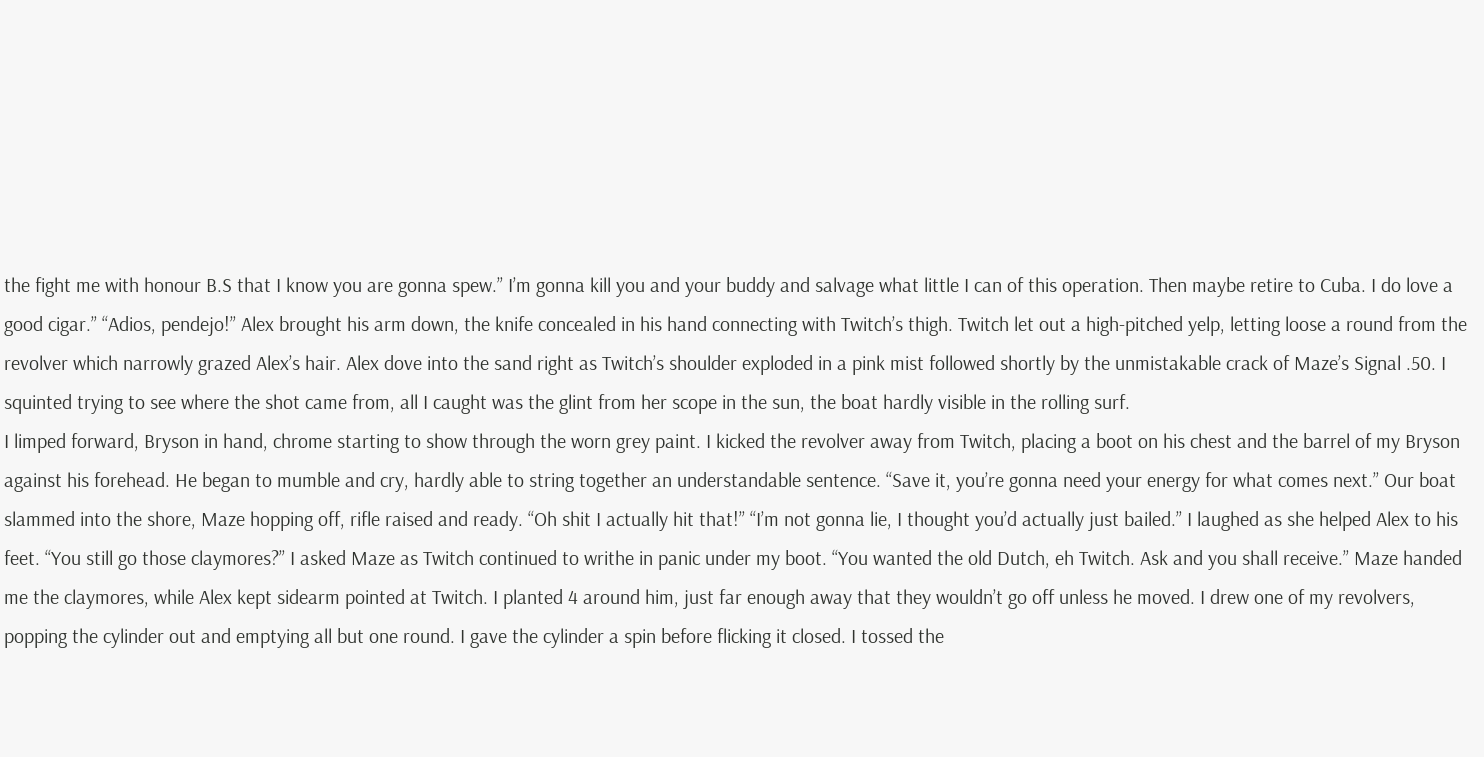the fight me with honour B.S that I know you are gonna spew.” I’m gonna kill you and your buddy and salvage what little I can of this operation. Then maybe retire to Cuba. I do love a good cigar.” “Adios, pendejo!” Alex brought his arm down, the knife concealed in his hand connecting with Twitch’s thigh. Twitch let out a high-pitched yelp, letting loose a round from the revolver which narrowly grazed Alex’s hair. Alex dove into the sand right as Twitch’s shoulder exploded in a pink mist followed shortly by the unmistakable crack of Maze’s Signal .50. I squinted trying to see where the shot came from, all I caught was the glint from her scope in the sun, the boat hardly visible in the rolling surf.
I limped forward, Bryson in hand, chrome starting to show through the worn grey paint. I kicked the revolver away from Twitch, placing a boot on his chest and the barrel of my Bryson against his forehead. He began to mumble and cry, hardly able to string together an understandable sentence. “Save it, you’re gonna need your energy for what comes next.” Our boat slammed into the shore, Maze hopping off, rifle raised and ready. “Oh shit I actually hit that!” “I’m not gonna lie, I thought you’d actually just bailed.” I laughed as she helped Alex to his feet. “You still go those claymores?” I asked Maze as Twitch continued to writhe in panic under my boot. “You wanted the old Dutch, eh Twitch. Ask and you shall receive.” Maze handed me the claymores, while Alex kept sidearm pointed at Twitch. I planted 4 around him, just far enough away that they wouldn’t go off unless he moved. I drew one of my revolvers, popping the cylinder out and emptying all but one round. I gave the cylinder a spin before flicking it closed. I tossed the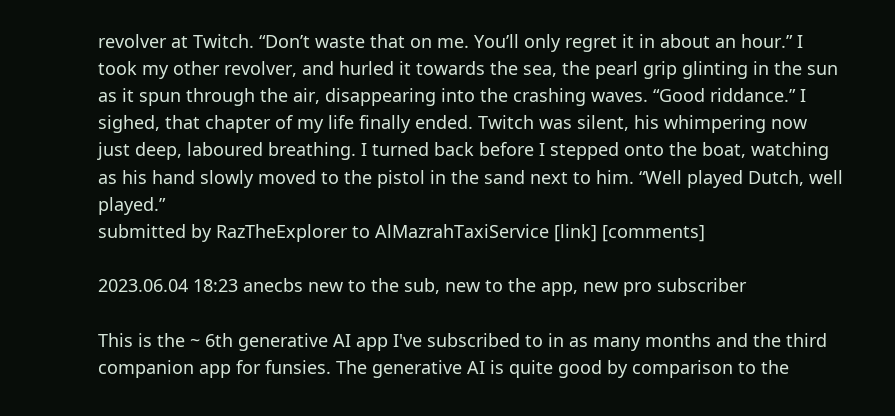revolver at Twitch. “Don’t waste that on me. You’ll only regret it in about an hour.” I took my other revolver, and hurled it towards the sea, the pearl grip glinting in the sun as it spun through the air, disappearing into the crashing waves. “Good riddance.” I sighed, that chapter of my life finally ended. Twitch was silent, his whimpering now just deep, laboured breathing. I turned back before I stepped onto the boat, watching as his hand slowly moved to the pistol in the sand next to him. “Well played Dutch, well played.”
submitted by RazTheExplorer to AlMazrahTaxiService [link] [comments]

2023.06.04 18:23 anecbs new to the sub, new to the app, new pro subscriber

This is the ~ 6th generative AI app I've subscribed to in as many months and the third companion app for funsies. The generative AI is quite good by comparison to the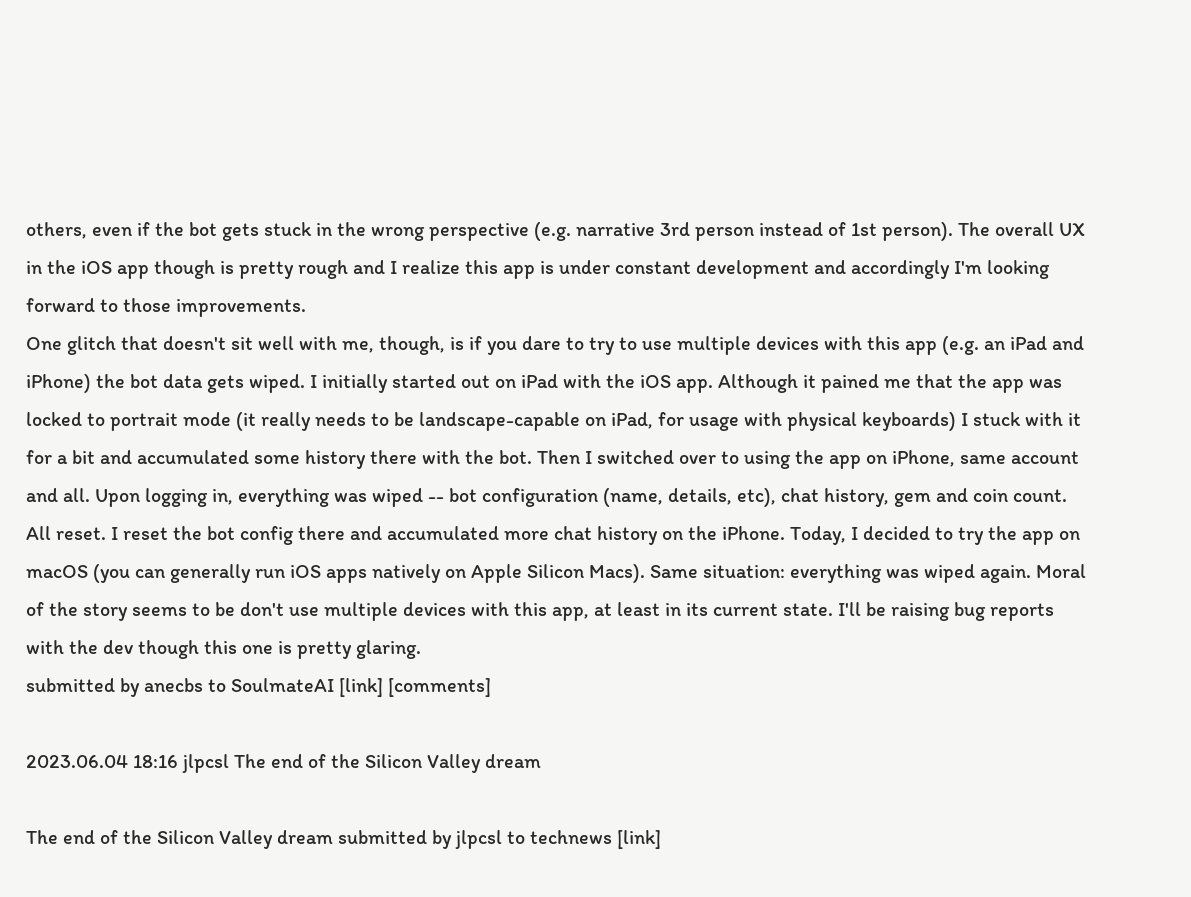others, even if the bot gets stuck in the wrong perspective (e.g. narrative 3rd person instead of 1st person). The overall UX in the iOS app though is pretty rough and I realize this app is under constant development and accordingly I'm looking forward to those improvements.
One glitch that doesn't sit well with me, though, is if you dare to try to use multiple devices with this app (e.g. an iPad and iPhone) the bot data gets wiped. I initially started out on iPad with the iOS app. Although it pained me that the app was locked to portrait mode (it really needs to be landscape-capable on iPad, for usage with physical keyboards) I stuck with it for a bit and accumulated some history there with the bot. Then I switched over to using the app on iPhone, same account and all. Upon logging in, everything was wiped -- bot configuration (name, details, etc), chat history, gem and coin count. All reset. I reset the bot config there and accumulated more chat history on the iPhone. Today, I decided to try the app on macOS (you can generally run iOS apps natively on Apple Silicon Macs). Same situation: everything was wiped again. Moral of the story seems to be don't use multiple devices with this app, at least in its current state. I'll be raising bug reports with the dev though this one is pretty glaring.
submitted by anecbs to SoulmateAI [link] [comments]

2023.06.04 18:16 jlpcsl The end of the Silicon Valley dream

The end of the Silicon Valley dream submitted by jlpcsl to technews [link]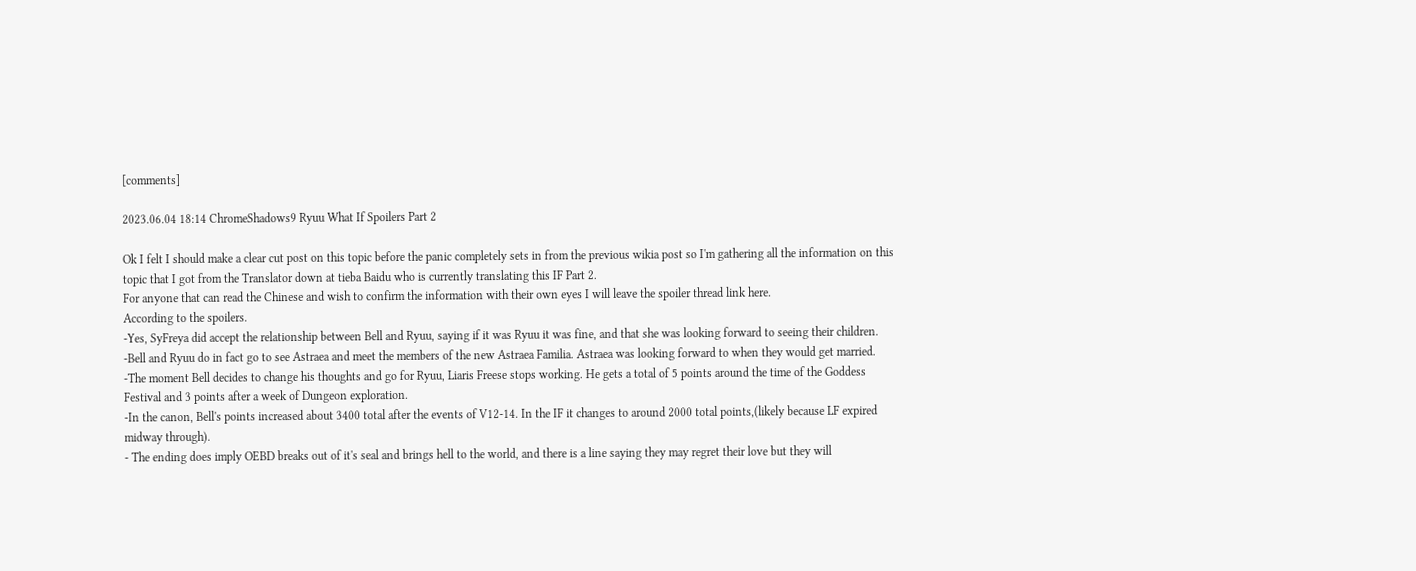[comments]

2023.06.04 18:14 ChromeShadows9 Ryuu What If Spoilers Part 2

Ok I felt I should make a clear cut post on this topic before the panic completely sets in from the previous wikia post so I'm gathering all the information on this topic that I got from the Translator down at tieba Baidu who is currently translating this IF Part 2.
For anyone that can read the Chinese and wish to confirm the information with their own eyes I will leave the spoiler thread link here.
According to the spoilers.
-Yes, SyFreya did accept the relationship between Bell and Ryuu, saying if it was Ryuu it was fine, and that she was looking forward to seeing their children.
-Bell and Ryuu do in fact go to see Astraea and meet the members of the new Astraea Familia. Astraea was looking forward to when they would get married.
-The moment Bell decides to change his thoughts and go for Ryuu, Liaris Freese stops working. He gets a total of 5 points around the time of the Goddess Festival and 3 points after a week of Dungeon exploration.
-In the canon, Bell's points increased about 3400 total after the events of V12-14. In the IF it changes to around 2000 total points,(likely because LF expired midway through).
- The ending does imply OEBD breaks out of it's seal and brings hell to the world, and there is a line saying they may regret their love but they will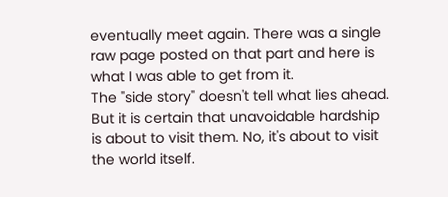eventually meet again. There was a single raw page posted on that part and here is what I was able to get from it.
The "side story" doesn't tell what lies ahead. But it is certain that unavoidable hardship is about to visit them. No, it's about to visit the world itself.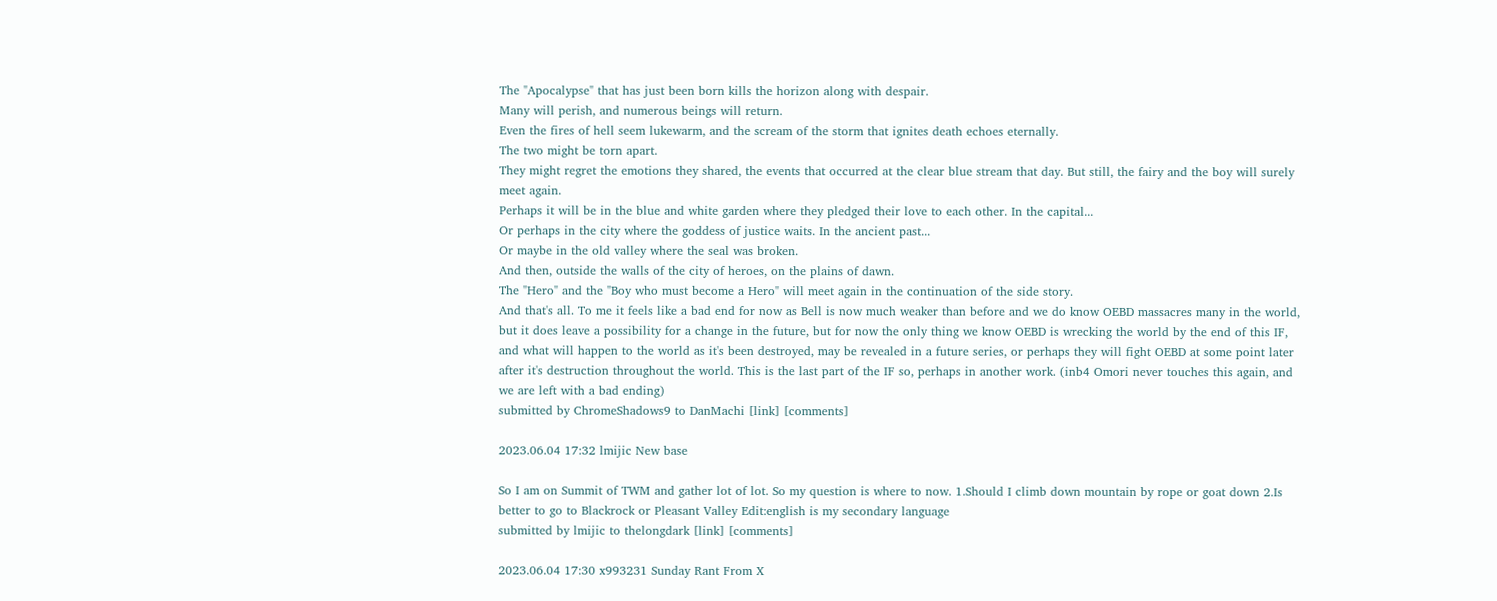The "Apocalypse" that has just been born kills the horizon along with despair.
Many will perish, and numerous beings will return.
Even the fires of hell seem lukewarm, and the scream of the storm that ignites death echoes eternally.
The two might be torn apart.
They might regret the emotions they shared, the events that occurred at the clear blue stream that day. But still, the fairy and the boy will surely meet again.
Perhaps it will be in the blue and white garden where they pledged their love to each other. In the capital...
Or perhaps in the city where the goddess of justice waits. In the ancient past...
Or maybe in the old valley where the seal was broken.
And then, outside the walls of the city of heroes, on the plains of dawn.
The "Hero" and the "Boy who must become a Hero" will meet again in the continuation of the side story.
And that's all. To me it feels like a bad end for now as Bell is now much weaker than before and we do know OEBD massacres many in the world, but it does leave a possibility for a change in the future, but for now the only thing we know OEBD is wrecking the world by the end of this IF, and what will happen to the world as it's been destroyed, may be revealed in a future series, or perhaps they will fight OEBD at some point later after it's destruction throughout the world. This is the last part of the IF so, perhaps in another work. (inb4 Omori never touches this again, and we are left with a bad ending)
submitted by ChromeShadows9 to DanMachi [link] [comments]

2023.06.04 17:32 lmijic New base

So I am on Summit of TWM and gather lot of lot. So my question is where to now. 1.Should I climb down mountain by rope or goat down 2.Is better to go to Blackrock or Pleasant Valley Edit:english is my secondary language
submitted by lmijic to thelongdark [link] [comments]

2023.06.04 17:30 x993231 Sunday Rant From X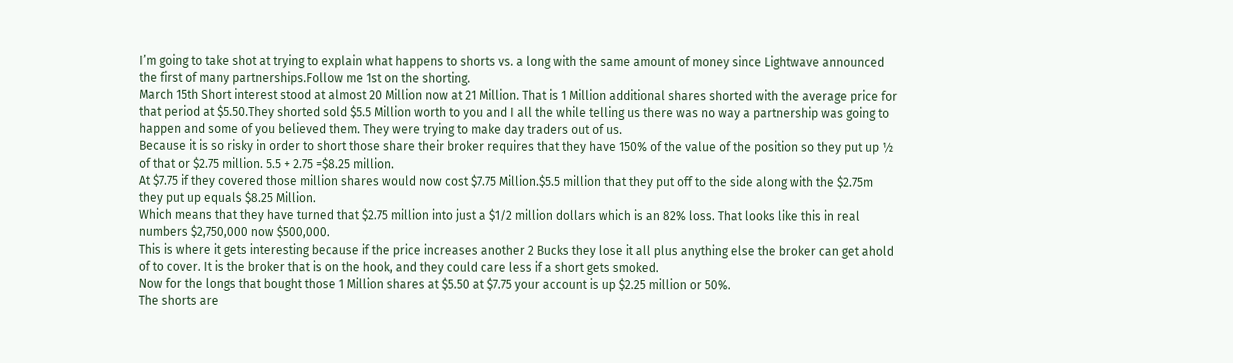I’m going to take shot at trying to explain what happens to shorts vs. a long with the same amount of money since Lightwave announced the first of many partnerships.Follow me 1st on the shorting.
March 15th Short interest stood at almost 20 Million now at 21 Million. That is 1 Million additional shares shorted with the average price for that period at $5.50.They shorted sold $5.5 Million worth to you and I all the while telling us there was no way a partnership was going to happen and some of you believed them. They were trying to make day traders out of us.
Because it is so risky in order to short those share their broker requires that they have 150% of the value of the position so they put up ½ of that or $2.75 million. 5.5 + 2.75 =$8.25 million.
At $7.75 if they covered those million shares would now cost $7.75 Million.$5.5 million that they put off to the side along with the $2.75m they put up equals $8.25 Million.
Which means that they have turned that $2.75 million into just a $1/2 million dollars which is an 82% loss. That looks like this in real numbers $2,750,000 now $500,000.
This is where it gets interesting because if the price increases another 2 Bucks they lose it all plus anything else the broker can get ahold of to cover. It is the broker that is on the hook, and they could care less if a short gets smoked.
Now for the longs that bought those 1 Million shares at $5.50 at $7.75 your account is up $2.25 million or 50%.
The shorts are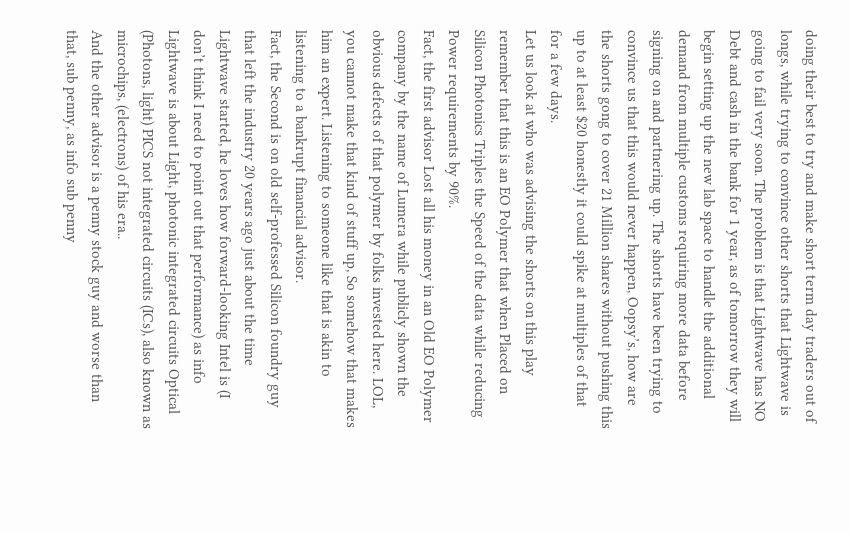doing their best to try and make short term day traders out of longs, while trying to convince other shorts that Lightwave is going to fail very soon. The problem is that Lightwave has NO Debt and cash in the bank for 1 year, as of tomorrow they will begin setting up the new lab space to handle the additional demand from multiple customs requiring more data before signing on and partnering up. The shorts have been trying to convince us that this would never happen, Oopsy’s, how are the shorts gong to cover 21 Million shares without pushing this up to at least $20 honestly it could spike at multiples of that for a few days.
Let us look at who was advising the shorts on this play remember that this is an EO Polymer that when Placed on Silicon Photonics Triples the Speed of the data while reducing Power requirements by 90%.
Fact, the first advisor Lost all his money in an Old EO Polymer company by the name of Lumera while publicly shown the obvious defects of that polymer by folks invested here. LOL, you cannot make that kind of stuff up, So somehow that makes him an expert. Listening to someone like that is akin to listening to a bankrupt financial advisor.
Fact, the Second is on old self-professed Silicon foundry guy that left the industry 20 years ago just about the time Lightwave started, he loves how forward-looking Intel is (I don’t think I need to point out that performance) as info Lightwave is about Light, photonic integrated circuits Optical (Photons, light) PICS not integrated circuits (ICs), also known as microchips, (electrons) of his era..
And the other advisor is a penny stock guy and worse than that, sub penny, as info sub penny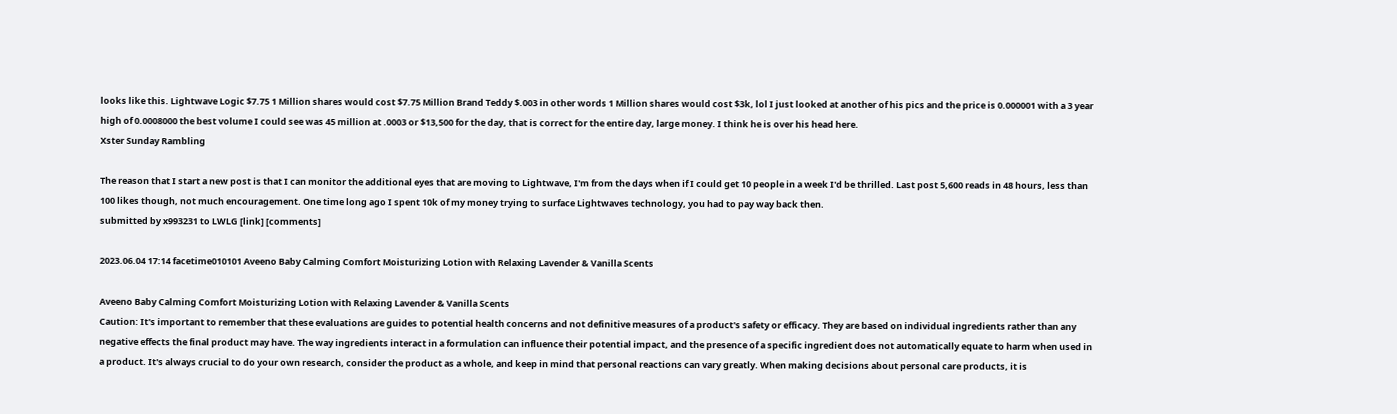looks like this. Lightwave Logic $7.75 1 Million shares would cost $7.75 Million Brand Teddy $.003 in other words 1 Million shares would cost $3k, lol I just looked at another of his pics and the price is 0.000001 with a 3 year high of 0.0008000 the best volume I could see was 45 million at .0003 or $13,500 for the day, that is correct for the entire day, large money. I think he is over his head here.
Xster Sunday Rambling

The reason that I start a new post is that I can monitor the additional eyes that are moving to Lightwave, I'm from the days when if I could get 10 people in a week I'd be thrilled. Last post 5,600 reads in 48 hours, less than 100 likes though, not much encouragement. One time long ago I spent 10k of my money trying to surface Lightwaves technology, you had to pay way back then.
submitted by x993231 to LWLG [link] [comments]

2023.06.04 17:14 facetime010101 Aveeno Baby Calming Comfort Moisturizing Lotion with Relaxing Lavender & Vanilla Scents

Aveeno Baby Calming Comfort Moisturizing Lotion with Relaxing Lavender & Vanilla Scents
Caution: It's important to remember that these evaluations are guides to potential health concerns and not definitive measures of a product's safety or efficacy. They are based on individual ingredients rather than any negative effects the final product may have. The way ingredients interact in a formulation can influence their potential impact, and the presence of a specific ingredient does not automatically equate to harm when used in a product. It's always crucial to do your own research, consider the product as a whole, and keep in mind that personal reactions can vary greatly. When making decisions about personal care products, it is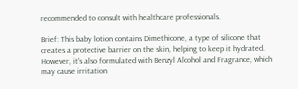recommended to consult with healthcare professionals.

Brief: This baby lotion contains Dimethicone, a type of silicone that creates a protective barrier on the skin, helping to keep it hydrated. However, it's also formulated with Benzyl Alcohol and Fragrance, which may cause irritation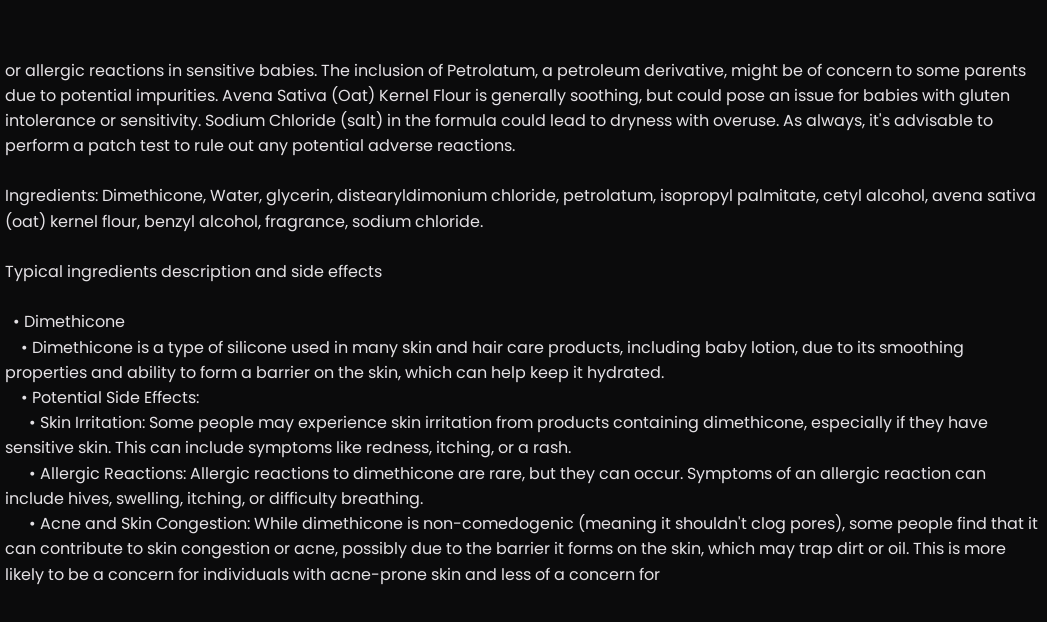or allergic reactions in sensitive babies. The inclusion of Petrolatum, a petroleum derivative, might be of concern to some parents due to potential impurities. Avena Sativa (Oat) Kernel Flour is generally soothing, but could pose an issue for babies with gluten intolerance or sensitivity. Sodium Chloride (salt) in the formula could lead to dryness with overuse. As always, it's advisable to perform a patch test to rule out any potential adverse reactions.

Ingredients: Dimethicone, Water, glycerin, distearyldimonium chloride, petrolatum, isopropyl palmitate, cetyl alcohol, avena sativa (oat) kernel flour, benzyl alcohol, fragrance, sodium chloride.

Typical ingredients description and side effects

  • Dimethicone
    • Dimethicone is a type of silicone used in many skin and hair care products, including baby lotion, due to its smoothing properties and ability to form a barrier on the skin, which can help keep it hydrated.
    • Potential Side Effects:
      • Skin Irritation: Some people may experience skin irritation from products containing dimethicone, especially if they have sensitive skin. This can include symptoms like redness, itching, or a rash.
      • Allergic Reactions: Allergic reactions to dimethicone are rare, but they can occur. Symptoms of an allergic reaction can include hives, swelling, itching, or difficulty breathing.
      • Acne and Skin Congestion: While dimethicone is non-comedogenic (meaning it shouldn't clog pores), some people find that it can contribute to skin congestion or acne, possibly due to the barrier it forms on the skin, which may trap dirt or oil. This is more likely to be a concern for individuals with acne-prone skin and less of a concern for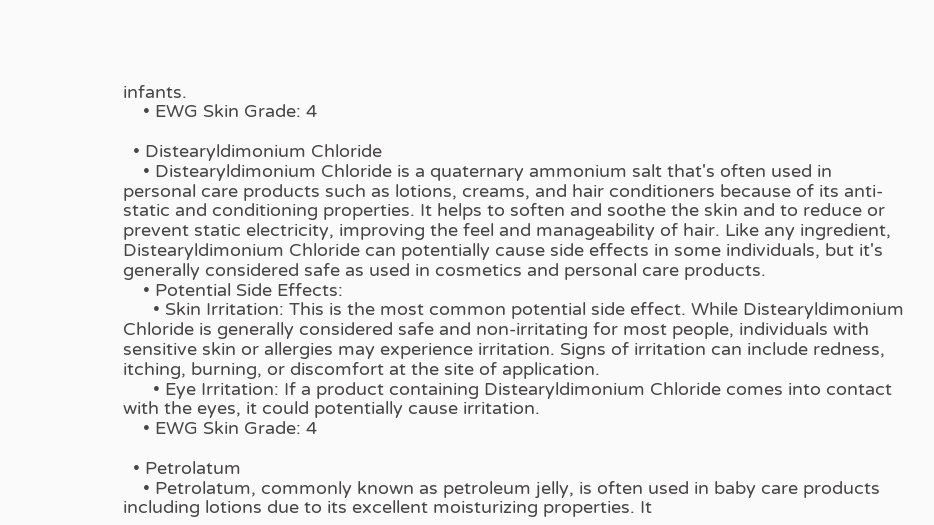infants.
    • EWG Skin Grade: 4

  • Distearyldimonium Chloride
    • Distearyldimonium Chloride is a quaternary ammonium salt that's often used in personal care products such as lotions, creams, and hair conditioners because of its anti-static and conditioning properties. It helps to soften and soothe the skin and to reduce or prevent static electricity, improving the feel and manageability of hair. Like any ingredient, Distearyldimonium Chloride can potentially cause side effects in some individuals, but it's generally considered safe as used in cosmetics and personal care products.
    • Potential Side Effects:
      • Skin Irritation: This is the most common potential side effect. While Distearyldimonium Chloride is generally considered safe and non-irritating for most people, individuals with sensitive skin or allergies may experience irritation. Signs of irritation can include redness, itching, burning, or discomfort at the site of application.
      • Eye Irritation: If a product containing Distearyldimonium Chloride comes into contact with the eyes, it could potentially cause irritation.
    • EWG Skin Grade: 4

  • Petrolatum
    • Petrolatum, commonly known as petroleum jelly, is often used in baby care products including lotions due to its excellent moisturizing properties. It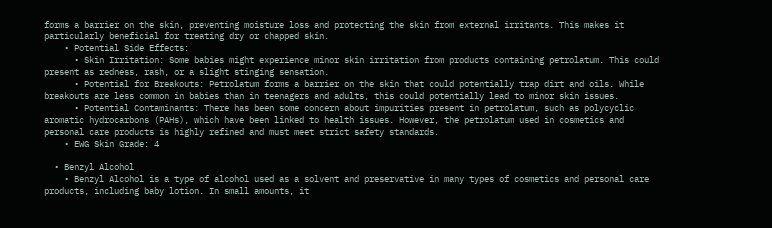forms a barrier on the skin, preventing moisture loss and protecting the skin from external irritants. This makes it particularly beneficial for treating dry or chapped skin.
    • Potential Side Effects:
      • Skin Irritation: Some babies might experience minor skin irritation from products containing petrolatum. This could present as redness, rash, or a slight stinging sensation.
      • Potential for Breakouts: Petrolatum forms a barrier on the skin that could potentially trap dirt and oils. While breakouts are less common in babies than in teenagers and adults, this could potentially lead to minor skin issues.
      • Potential Contaminants: There has been some concern about impurities present in petrolatum, such as polycyclic aromatic hydrocarbons (PAHs), which have been linked to health issues. However, the petrolatum used in cosmetics and personal care products is highly refined and must meet strict safety standards.
    • EWG Skin Grade: 4

  • Benzyl Alcohol
    • Benzyl Alcohol is a type of alcohol used as a solvent and preservative in many types of cosmetics and personal care products, including baby lotion. In small amounts, it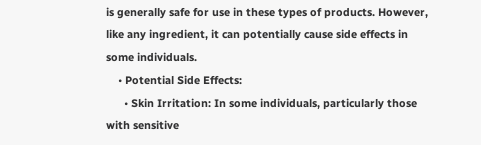is generally safe for use in these types of products. However, like any ingredient, it can potentially cause side effects in some individuals.
    • Potential Side Effects:
      • Skin Irritation: In some individuals, particularly those with sensitive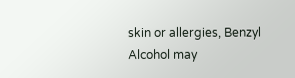skin or allergies, Benzyl Alcohol may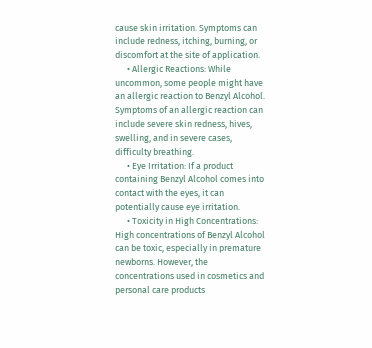cause skin irritation. Symptoms can include redness, itching, burning, or discomfort at the site of application.
      • Allergic Reactions: While uncommon, some people might have an allergic reaction to Benzyl Alcohol. Symptoms of an allergic reaction can include severe skin redness, hives, swelling, and in severe cases, difficulty breathing.
      • Eye Irritation: If a product containing Benzyl Alcohol comes into contact with the eyes, it can potentially cause eye irritation.
      • Toxicity in High Concentrations: High concentrations of Benzyl Alcohol can be toxic, especially in premature newborns. However, the concentrations used in cosmetics and personal care products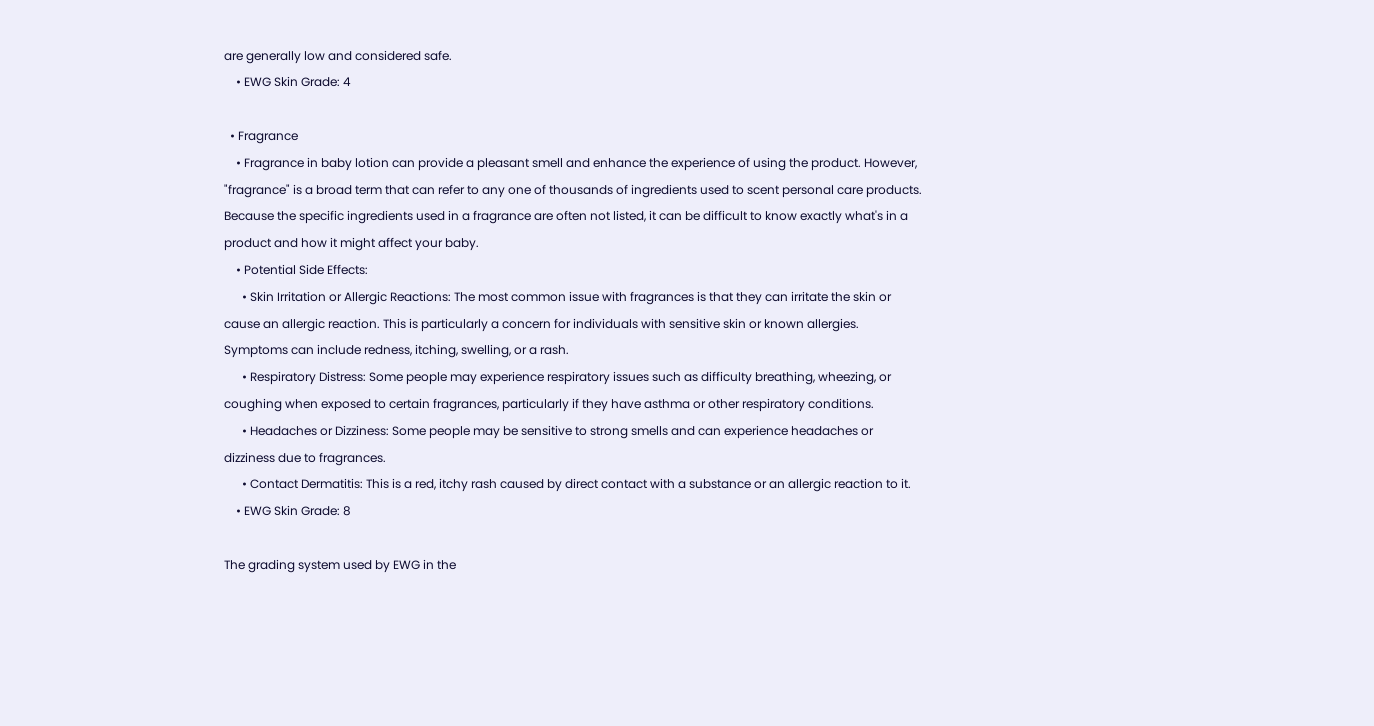are generally low and considered safe.
    • EWG Skin Grade: 4

  • Fragrance
    • Fragrance in baby lotion can provide a pleasant smell and enhance the experience of using the product. However, "fragrance" is a broad term that can refer to any one of thousands of ingredients used to scent personal care products. Because the specific ingredients used in a fragrance are often not listed, it can be difficult to know exactly what's in a product and how it might affect your baby.
    • Potential Side Effects:
      • Skin Irritation or Allergic Reactions: The most common issue with fragrances is that they can irritate the skin or cause an allergic reaction. This is particularly a concern for individuals with sensitive skin or known allergies. Symptoms can include redness, itching, swelling, or a rash.
      • Respiratory Distress: Some people may experience respiratory issues such as difficulty breathing, wheezing, or coughing when exposed to certain fragrances, particularly if they have asthma or other respiratory conditions.
      • Headaches or Dizziness: Some people may be sensitive to strong smells and can experience headaches or dizziness due to fragrances.
      • Contact Dermatitis: This is a red, itchy rash caused by direct contact with a substance or an allergic reaction to it.
    • EWG Skin Grade: 8

The grading system used by EWG in the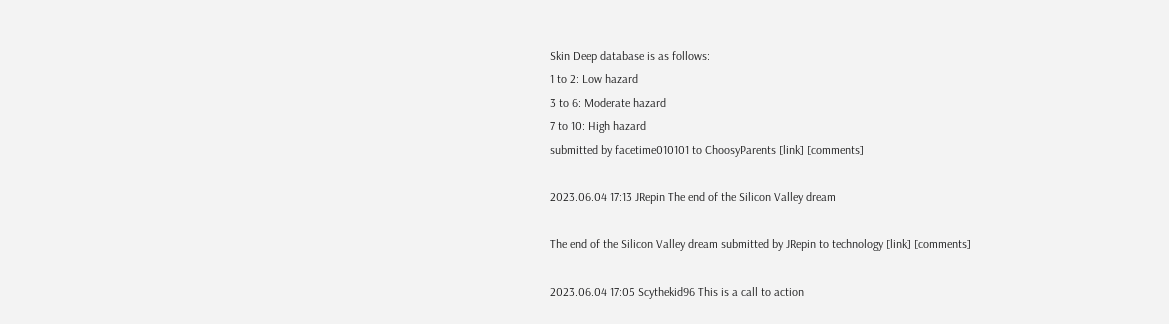Skin Deep database is as follows:
1 to 2: Low hazard
3 to 6: Moderate hazard
7 to 10: High hazard
submitted by facetime010101 to ChoosyParents [link] [comments]

2023.06.04 17:13 JRepin The end of the Silicon Valley dream

The end of the Silicon Valley dream submitted by JRepin to technology [link] [comments]

2023.06.04 17:05 Scythekid96 This is a call to action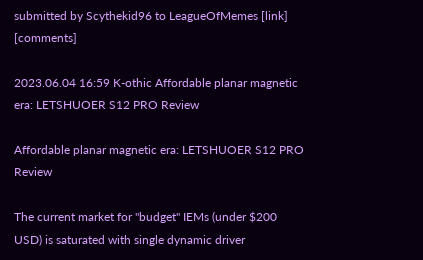submitted by Scythekid96 to LeagueOfMemes [link] [comments]

2023.06.04 16:59 K-othic Affordable planar magnetic era: LETSHUOER S12 PRO Review

Affordable planar magnetic era: LETSHUOER S12 PRO Review

The current market for "budget" IEMs (under $200 USD) is saturated with single dynamic driver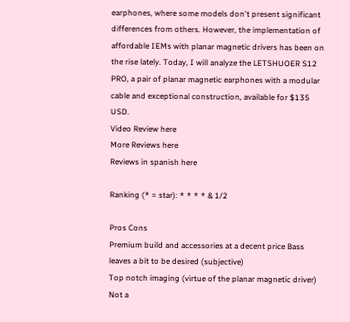earphones, where some models don't present significant differences from others. However, the implementation of affordable IEMs with planar magnetic drivers has been on the rise lately. Today, I will analyze the LETSHUOER S12 PRO, a pair of planar magnetic earphones with a modular cable and exceptional construction, available for $135 USD.
Video Review here
More Reviews here
Reviews in spanish here

Ranking (* = star): * * * * & 1/2

Pros Cons
Premium build and accessories at a decent price Bass leaves a bit to be desired (subjective)
Top notch imaging (virtue of the planar magnetic driver) Not a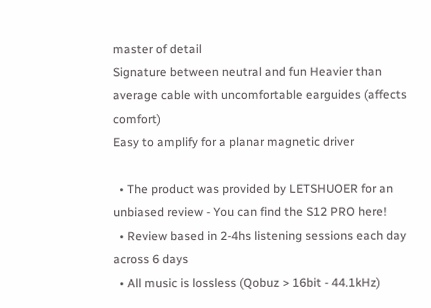master of detail
Signature between neutral and fun Heavier than average cable with uncomfortable earguides (affects comfort)
Easy to amplify for a planar magnetic driver

  • The product was provided by LETSHUOER for an unbiased review - You can find the S12 PRO here!
  • Review based in 2-4hs listening sessions each day across 6 days
  • All music is lossless (Qobuz > 16bit - 44.1kHz)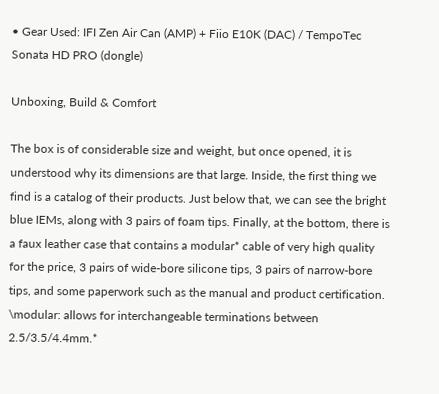• Gear Used: IFI Zen Air Can (AMP) + Fiio E10K (DAC) / TempoTec Sonata HD PRO (dongle)

Unboxing, Build & Comfort

The box is of considerable size and weight, but once opened, it is understood why its dimensions are that large. Inside, the first thing we find is a catalog of their products. Just below that, we can see the bright blue IEMs, along with 3 pairs of foam tips. Finally, at the bottom, there is a faux leather case that contains a modular* cable of very high quality for the price, 3 pairs of wide-bore silicone tips, 3 pairs of narrow-bore tips, and some paperwork such as the manual and product certification.
\modular: allows for interchangeable terminations between 2.5/3.5/4.4mm.*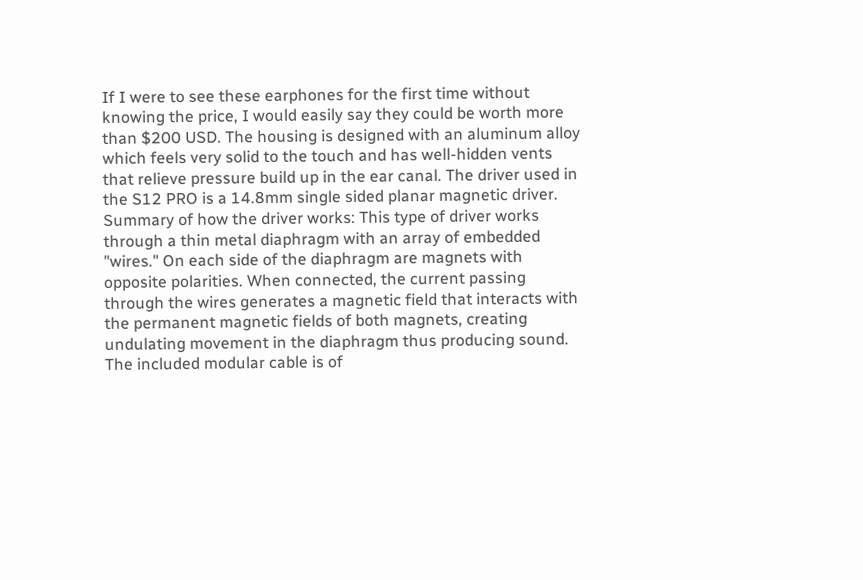If I were to see these earphones for the first time without knowing the price, I would easily say they could be worth more than $200 USD. The housing is designed with an aluminum alloy which feels very solid to the touch and has well-hidden vents that relieve pressure build up in the ear canal. The driver used in the S12 PRO is a 14.8mm single sided planar magnetic driver.
Summary of how the driver works: This type of driver works through a thin metal diaphragm with an array of embedded "wires." On each side of the diaphragm are magnets with opposite polarities. When connected, the current passing through the wires generates a magnetic field that interacts with the permanent magnetic fields of both magnets, creating undulating movement in the diaphragm thus producing sound.
The included modular cable is of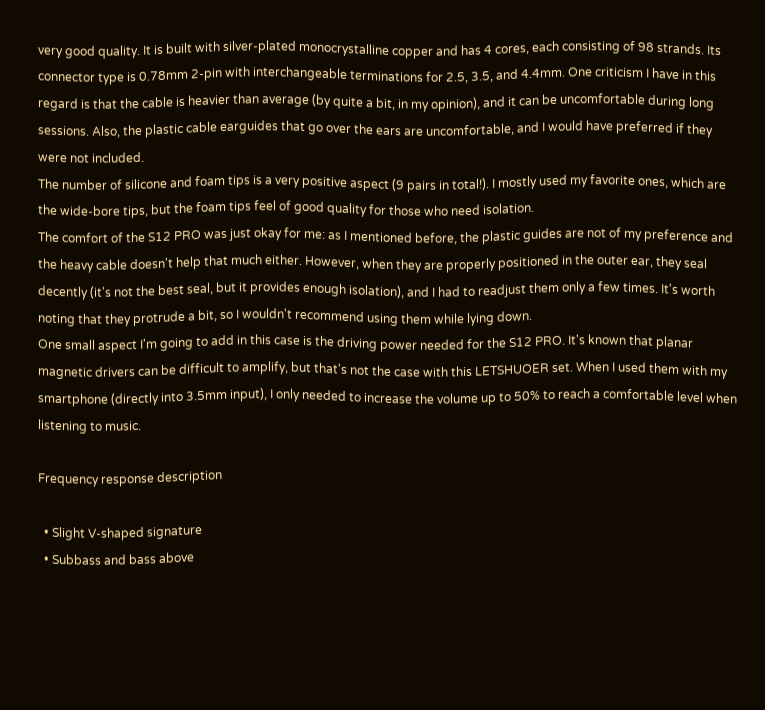very good quality. It is built with silver-plated monocrystalline copper and has 4 cores, each consisting of 98 strands. Its connector type is 0.78mm 2-pin with interchangeable terminations for 2.5, 3.5, and 4.4mm. One criticism I have in this regard is that the cable is heavier than average (by quite a bit, in my opinion), and it can be uncomfortable during long sessions. Also, the plastic cable earguides that go over the ears are uncomfortable, and I would have preferred if they were not included.
The number of silicone and foam tips is a very positive aspect (9 pairs in total!). I mostly used my favorite ones, which are the wide-bore tips, but the foam tips feel of good quality for those who need isolation.
The comfort of the S12 PRO was just okay for me: as I mentioned before, the plastic guides are not of my preference and the heavy cable doesn't help that much either. However, when they are properly positioned in the outer ear, they seal decently (it's not the best seal, but it provides enough isolation), and I had to readjust them only a few times. It's worth noting that they protrude a bit, so I wouldn't recommend using them while lying down.
One small aspect I'm going to add in this case is the driving power needed for the S12 PRO. It's known that planar magnetic drivers can be difficult to amplify, but that's not the case with this LETSHUOER set. When I used them with my smartphone (directly into 3.5mm input), I only needed to increase the volume up to 50% to reach a comfortable level when listening to music.

Frequency response description

  • Slight V-shaped signature
  • Subbass and bass above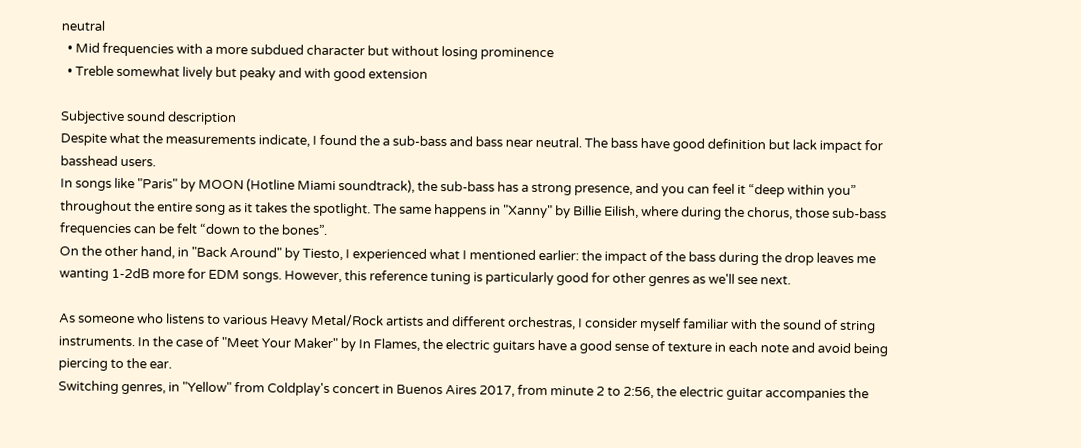neutral
  • Mid frequencies with a more subdued character but without losing prominence
  • Treble somewhat lively but peaky and with good extension

Subjective sound description
Despite what the measurements indicate, I found the a sub-bass and bass near neutral. The bass have good definition but lack impact for basshead users.
In songs like "Paris" by MOON (Hotline Miami soundtrack), the sub-bass has a strong presence, and you can feel it “deep within you” throughout the entire song as it takes the spotlight. The same happens in "Xanny" by Billie Eilish, where during the chorus, those sub-bass frequencies can be felt “down to the bones”.
On the other hand, in "Back Around" by Tiesto, I experienced what I mentioned earlier: the impact of the bass during the drop leaves me wanting 1-2dB more for EDM songs. However, this reference tuning is particularly good for other genres as we'll see next.

As someone who listens to various Heavy Metal/Rock artists and different orchestras, I consider myself familiar with the sound of string instruments. In the case of "Meet Your Maker" by In Flames, the electric guitars have a good sense of texture in each note and avoid being piercing to the ear.
Switching genres, in "Yellow" from Coldplay's concert in Buenos Aires 2017, from minute 2 to 2:56, the electric guitar accompanies the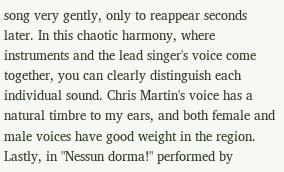song very gently, only to reappear seconds later. In this chaotic harmony, where instruments and the lead singer's voice come together, you can clearly distinguish each individual sound. Chris Martin's voice has a natural timbre to my ears, and both female and male voices have good weight in the region.
Lastly, in "Nessun dorma!" performed by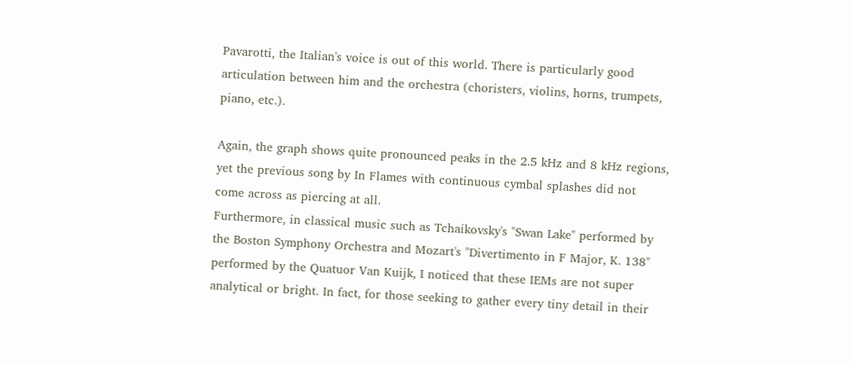Pavarotti, the Italian's voice is out of this world. There is particularly good articulation between him and the orchestra (choristers, violins, horns, trumpets, piano, etc.).

Again, the graph shows quite pronounced peaks in the 2.5 kHz and 8 kHz regions, yet the previous song by In Flames with continuous cymbal splashes did not come across as piercing at all.
Furthermore, in classical music such as Tchaikovsky's "Swan Lake" performed by the Boston Symphony Orchestra and Mozart's "Divertimento in F Major, K. 138" performed by the Quatuor Van Kuijk, I noticed that these IEMs are not super analytical or bright. In fact, for those seeking to gather every tiny detail in their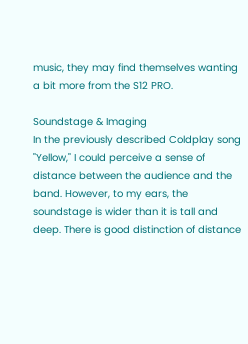music, they may find themselves wanting a bit more from the S12 PRO.

Soundstage & Imaging
In the previously described Coldplay song "Yellow," I could perceive a sense of distance between the audience and the band. However, to my ears, the soundstage is wider than it is tall and deep. There is good distinction of distance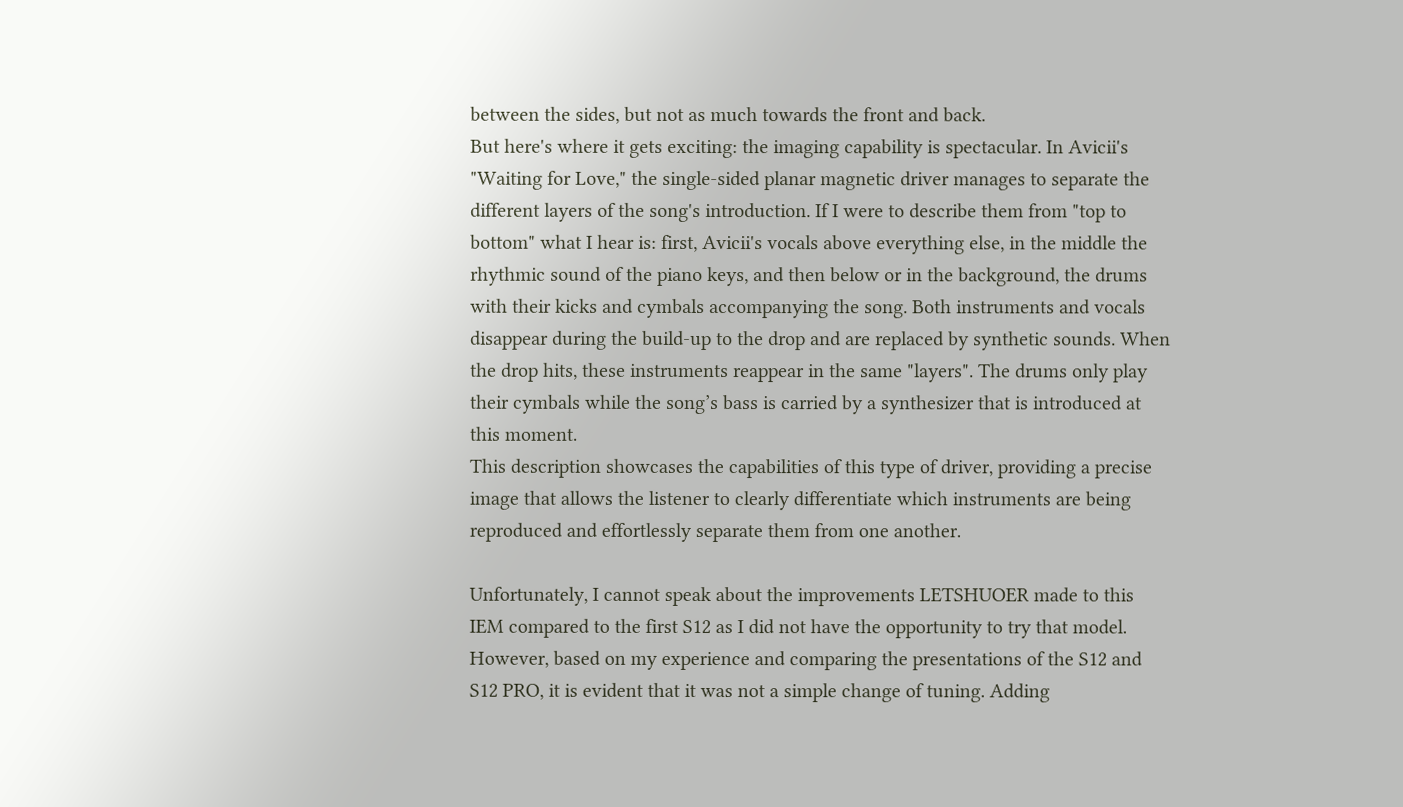between the sides, but not as much towards the front and back.
But here's where it gets exciting: the imaging capability is spectacular. In Avicii's "Waiting for Love," the single-sided planar magnetic driver manages to separate the different layers of the song's introduction. If I were to describe them from "top to bottom" what I hear is: first, Avicii's vocals above everything else, in the middle the rhythmic sound of the piano keys, and then below or in the background, the drums with their kicks and cymbals accompanying the song. Both instruments and vocals disappear during the build-up to the drop and are replaced by synthetic sounds. When the drop hits, these instruments reappear in the same "layers". The drums only play their cymbals while the song’s bass is carried by a synthesizer that is introduced at this moment.
This description showcases the capabilities of this type of driver, providing a precise image that allows the listener to clearly differentiate which instruments are being reproduced and effortlessly separate them from one another.

Unfortunately, I cannot speak about the improvements LETSHUOER made to this IEM compared to the first S12 as I did not have the opportunity to try that model. However, based on my experience and comparing the presentations of the S12 and S12 PRO, it is evident that it was not a simple change of tuning. Adding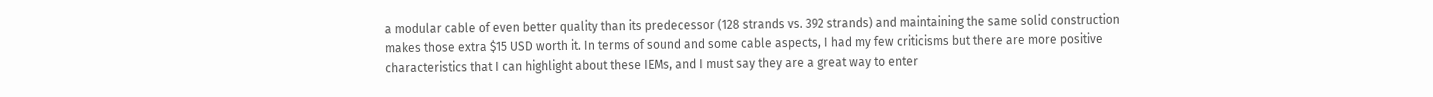a modular cable of even better quality than its predecessor (128 strands vs. 392 strands) and maintaining the same solid construction makes those extra $15 USD worth it. In terms of sound and some cable aspects, I had my few criticisms but there are more positive characteristics that I can highlight about these IEMs, and I must say they are a great way to enter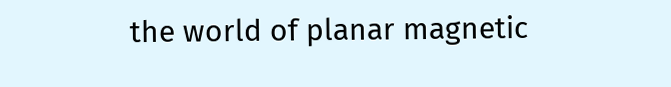the world of planar magnetic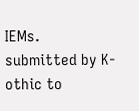IEMs.
submitted by K-othic to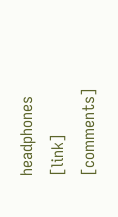headphones [link] [comments]